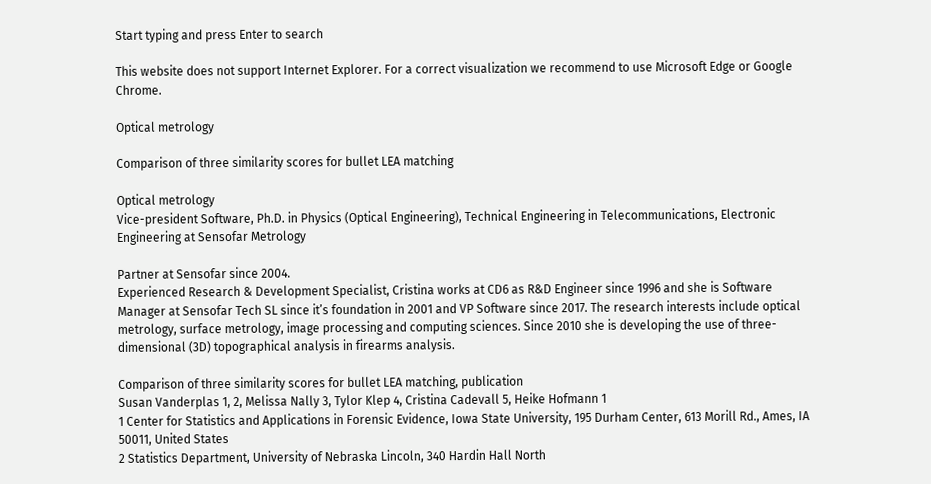Start typing and press Enter to search

This website does not support Internet Explorer. For a correct visualization we recommend to use Microsoft Edge or Google Chrome.

Optical metrology

Comparison of three similarity scores for bullet LEA matching

Optical metrology
Vice-president Software, Ph.D. in Physics (Optical Engineering), Technical Engineering in Telecommunications, Electronic Engineering at Sensofar Metrology

Partner at Sensofar since 2004.
Experienced Research & Development Specialist, Cristina works at CD6 as R&D Engineer since 1996 and she is Software Manager at Sensofar Tech SL since it’s foundation in 2001 and VP Software since 2017. The research interests include optical metrology, surface metrology, image processing and computing sciences. Since 2010 she is developing the use of three-dimensional (3D) topographical analysis in firearms analysis.

Comparison of three similarity scores for bullet LEA matching, publication
Susan Vanderplas 1, 2, Melissa Nally 3, Tylor Klep 4, Cristina Cadevall 5, Heike Hofmann 1
1 Center for Statistics and Applications in Forensic Evidence, Iowa State University, 195 Durham Center, 613 Morill Rd., Ames, IA 50011, United States
2 Statistics Department, University of Nebraska Lincoln, 340 Hardin Hall North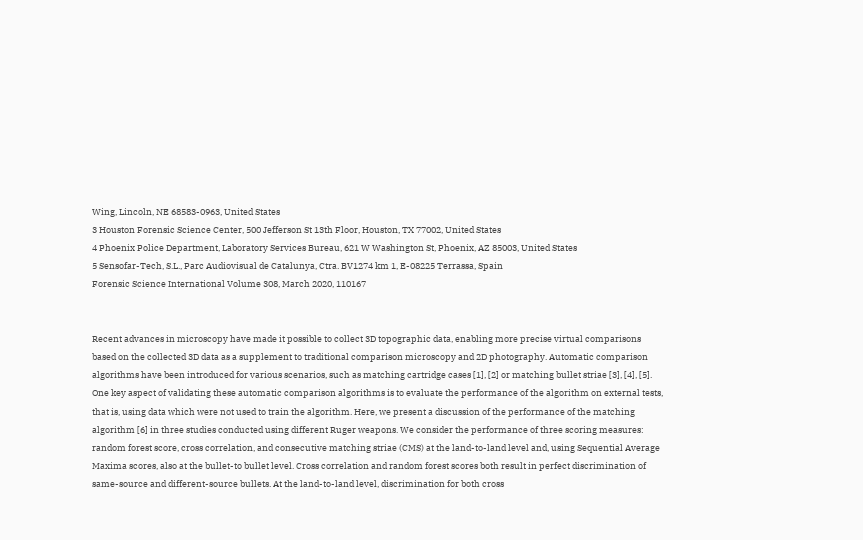Wing, Lincoln, NE 68583-0963, United States
3 Houston Forensic Science Center, 500 Jefferson St 13th Floor, Houston, TX 77002, United States
4 Phoenix Police Department, Laboratory Services Bureau, 621 W Washington St, Phoenix, AZ 85003, United States
5 Sensofar-Tech, S.L., Parc Audiovisual de Catalunya, Ctra. BV1274 km 1, E-08225 Terrassa, Spain
Forensic Science International Volume 308, March 2020, 110167


Recent advances in microscopy have made it possible to collect 3D topographic data, enabling more precise virtual comparisons based on the collected 3D data as a supplement to traditional comparison microscopy and 2D photography. Automatic comparison algorithms have been introduced for various scenarios, such as matching cartridge cases [1], [2] or matching bullet striae [3], [4], [5]. One key aspect of validating these automatic comparison algorithms is to evaluate the performance of the algorithm on external tests, that is, using data which were not used to train the algorithm. Here, we present a discussion of the performance of the matching algorithm [6] in three studies conducted using different Ruger weapons. We consider the performance of three scoring measures: random forest score, cross correlation, and consecutive matching striae (CMS) at the land-to-land level and, using Sequential Average Maxima scores, also at the bullet-to bullet level. Cross correlation and random forest scores both result in perfect discrimination of same-source and different-source bullets. At the land-to-land level, discrimination for both cross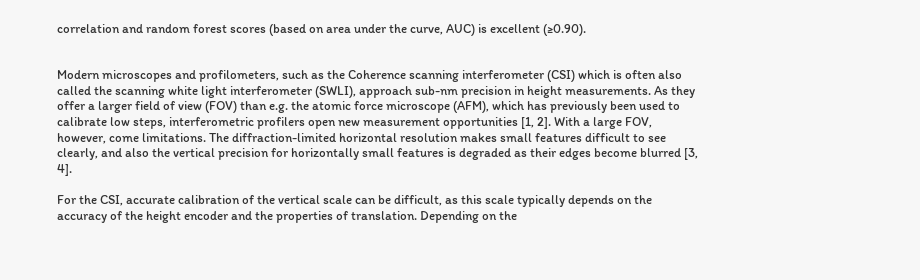correlation and random forest scores (based on area under the curve, AUC) is excellent (≥0.90).


Modern microscopes and profilometers, such as the Coherence scanning interferometer (CSI) which is often also called the scanning white light interferometer (SWLI), approach sub-nm precision in height measurements. As they offer a larger field of view (FOV) than e.g. the atomic force microscope (AFM), which has previously been used to calibrate low steps, interferometric profilers open new measurement opportunities [1, 2]. With a large FOV, however, come limitations. The diffraction-limited horizontal resolution makes small features difficult to see clearly, and also the vertical precision for horizontally small features is degraded as their edges become blurred [3, 4].

For the CSI, accurate calibration of the vertical scale can be difficult, as this scale typically depends on the accuracy of the height encoder and the properties of translation. Depending on the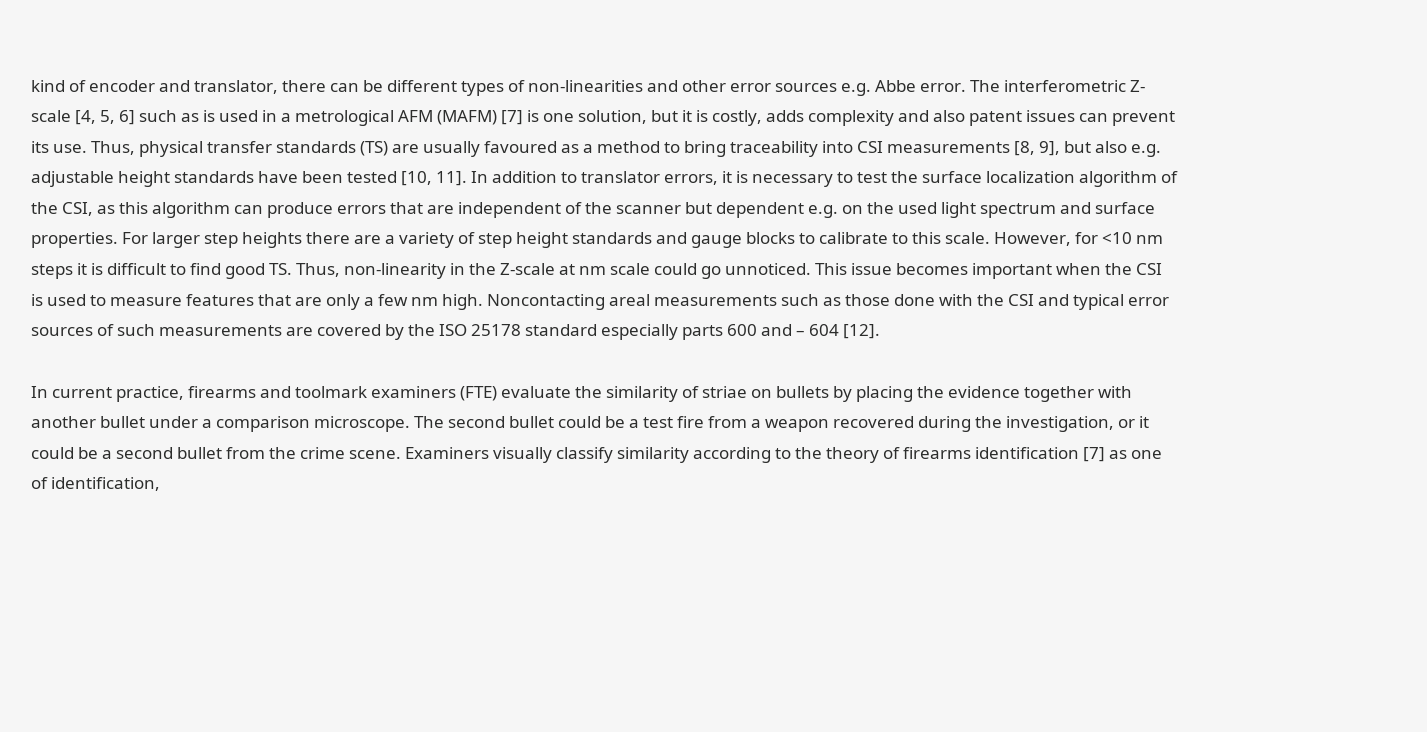kind of encoder and translator, there can be different types of non-linearities and other error sources e.g. Abbe error. The interferometric Z-scale [4, 5, 6] such as is used in a metrological AFM (MAFM) [7] is one solution, but it is costly, adds complexity and also patent issues can prevent its use. Thus, physical transfer standards (TS) are usually favoured as a method to bring traceability into CSI measurements [8, 9], but also e.g. adjustable height standards have been tested [10, 11]. In addition to translator errors, it is necessary to test the surface localization algorithm of the CSI, as this algorithm can produce errors that are independent of the scanner but dependent e.g. on the used light spectrum and surface properties. For larger step heights there are a variety of step height standards and gauge blocks to calibrate to this scale. However, for <10 nm steps it is difficult to find good TS. Thus, non-linearity in the Z-scale at nm scale could go unnoticed. This issue becomes important when the CSI is used to measure features that are only a few nm high. Noncontacting areal measurements such as those done with the CSI and typical error sources of such measurements are covered by the ISO 25178 standard especially parts 600 and – 604 [12].

In current practice, firearms and toolmark examiners (FTE) evaluate the similarity of striae on bullets by placing the evidence together with another bullet under a comparison microscope. The second bullet could be a test fire from a weapon recovered during the investigation, or it could be a second bullet from the crime scene. Examiners visually classify similarity according to the theory of firearms identification [7] as one of identification,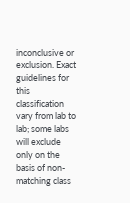inconclusive or exclusion. Exact guidelines for this classification vary from lab to lab; some labs will exclude only on the basis of non-matching class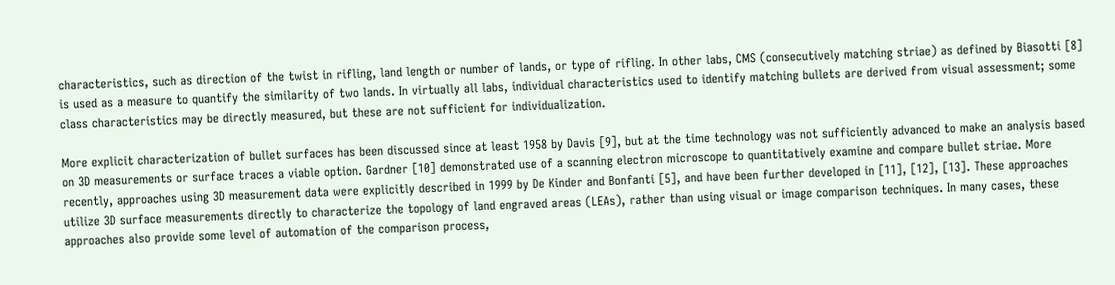characteristics, such as direction of the twist in rifling, land length or number of lands, or type of rifling. In other labs, CMS (consecutively matching striae) as defined by Biasotti [8] is used as a measure to quantify the similarity of two lands. In virtually all labs, individual characteristics used to identify matching bullets are derived from visual assessment; some class characteristics may be directly measured, but these are not sufficient for individualization.

More explicit characterization of bullet surfaces has been discussed since at least 1958 by Davis [9], but at the time technology was not sufficiently advanced to make an analysis based on 3D measurements or surface traces a viable option. Gardner [10] demonstrated use of a scanning electron microscope to quantitatively examine and compare bullet striae. More recently, approaches using 3D measurement data were explicitly described in 1999 by De Kinder and Bonfanti [5], and have been further developed in [11], [12], [13]. These approaches utilize 3D surface measurements directly to characterize the topology of land engraved areas (LEAs), rather than using visual or image comparison techniques. In many cases, these approaches also provide some level of automation of the comparison process,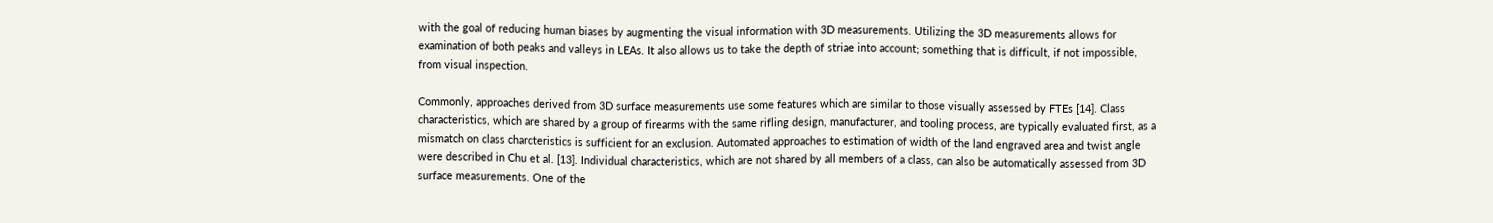with the goal of reducing human biases by augmenting the visual information with 3D measurements. Utilizing the 3D measurements allows for examination of both peaks and valleys in LEAs. It also allows us to take the depth of striae into account; something that is difficult, if not impossible, from visual inspection.

Commonly, approaches derived from 3D surface measurements use some features which are similar to those visually assessed by FTEs [14]. Class characteristics, which are shared by a group of firearms with the same rifling design, manufacturer, and tooling process, are typically evaluated first, as a mismatch on class charcteristics is sufficient for an exclusion. Automated approaches to estimation of width of the land engraved area and twist angle were described in Chu et al. [13]. Individual characteristics, which are not shared by all members of a class, can also be automatically assessed from 3D surface measurements. One of the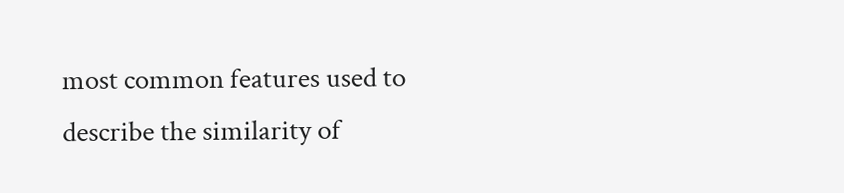most common features used to describe the similarity of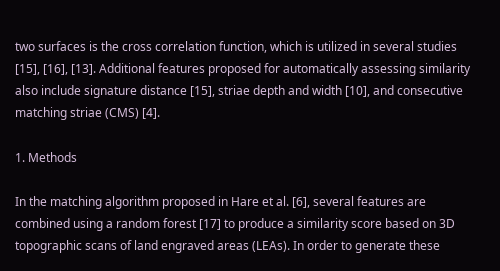two surfaces is the cross correlation function, which is utilized in several studies [15], [16], [13]. Additional features proposed for automatically assessing similarity also include signature distance [15], striae depth and width [10], and consecutive matching striae (CMS) [4].

1. Methods

In the matching algorithm proposed in Hare et al. [6], several features are combined using a random forest [17] to produce a similarity score based on 3D topographic scans of land engraved areas (LEAs). In order to generate these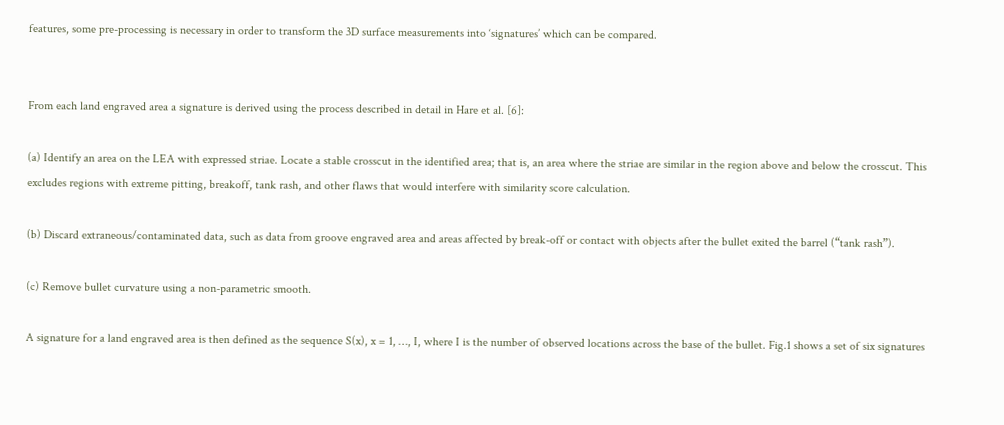features, some pre-processing is necessary in order to transform the 3D surface measurements into ‘signatures’ which can be compared.


From each land engraved area a signature is derived using the process described in detail in Hare et al. [6]:

(a) Identify an area on the LEA with expressed striae. Locate a stable crosscut in the identified area; that is, an area where the striae are similar in the region above and below the crosscut. This excludes regions with extreme pitting, breakoff, tank rash, and other flaws that would interfere with similarity score calculation.

(b) Discard extraneous/contaminated data, such as data from groove engraved area and areas affected by break-off or contact with objects after the bullet exited the barrel (“tank rash”).

(c) Remove bullet curvature using a non-parametric smooth.

A signature for a land engraved area is then defined as the sequence S(x), x = 1, …, I, where I is the number of observed locations across the base of the bullet. Fig.1 shows a set of six signatures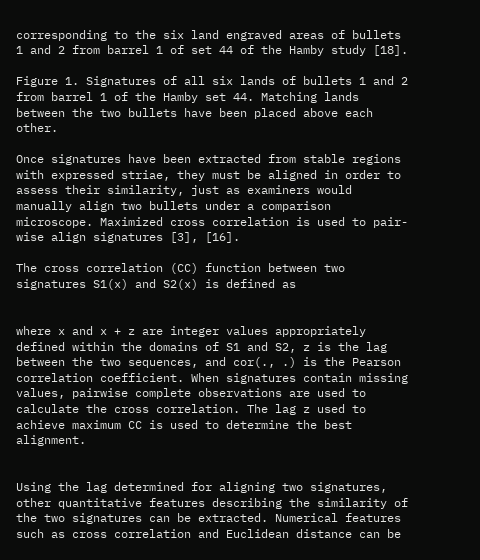corresponding to the six land engraved areas of bullets 1 and 2 from barrel 1 of set 44 of the Hamby study [18].

Figure 1. Signatures of all six lands of bullets 1 and 2 from barrel 1 of the Hamby set 44. Matching lands between the two bullets have been placed above each other.

Once signatures have been extracted from stable regions with expressed striae, they must be aligned in order to assess their similarity, just as examiners would manually align two bullets under a comparison microscope. Maximized cross correlation is used to pair-wise align signatures [3], [16].

The cross correlation (CC) function between two signatures S1(x) and S2(x) is defined as


where x and x + z are integer values appropriately defined within the domains of S1 and S2, z is the lag between the two sequences, and cor(., .) is the Pearson correlation coefficient. When signatures contain missing values, pairwise complete observations are used to calculate the cross correlation. The lag z used to achieve maximum CC is used to determine the best alignment.


Using the lag determined for aligning two signatures, other quantitative features describing the similarity of the two signatures can be extracted. Numerical features such as cross correlation and Euclidean distance can be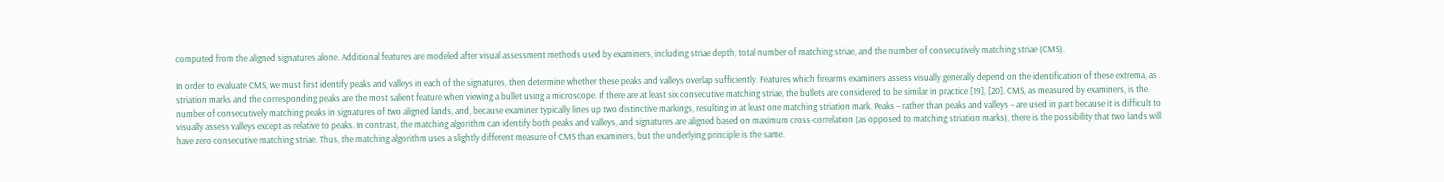computed from the aligned signatures alone. Additional features are modeled after visual assessment methods used by examiners, including striae depth, total number of matching striae, and the number of consecutively matching striae (CMS).

In order to evaluate CMS, we must first identify peaks and valleys in each of the signatures, then determine whether these peaks and valleys overlap sufficiently. Features which firearms examiners assess visually generally depend on the identification of these extrema, as striation marks and the corresponding peaks are the most salient feature when viewing a bullet using a microscope. If there are at least six consecutive matching striae, the bullets are considered to be similar in practice [19], [20]. CMS, as measured by examiners, is the number of consecutively matching peaks in signatures of two aligned lands, and, because examiner typically lines up two distinctive markings, resulting in at least one matching striation mark. Peaks – rather than peaks and valleys – are used in part because it is difficult to visually assess valleys except as relative to peaks. In contrast, the matching algorithm can identify both peaks and valleys, and signatures are aligned based on maximum cross-correlation (as opposed to matching striation marks), there is the possibility that two lands will have zero consecutive matching striae. Thus, the matching algorithm uses a slightly different measure of CMS than examiners, but the underlying principle is the same.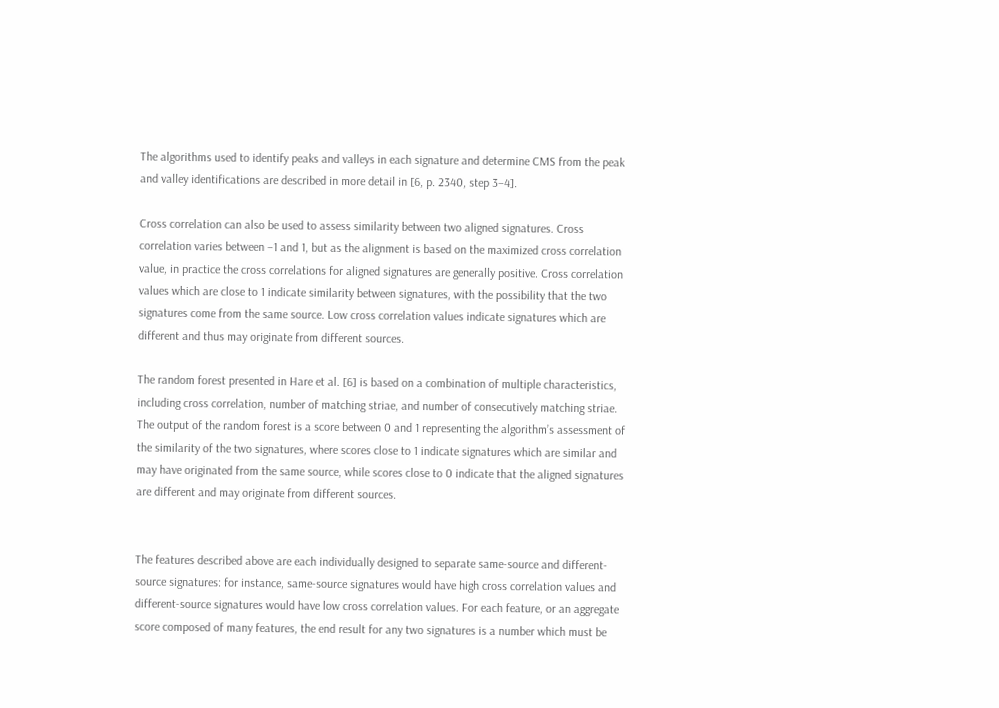The algorithms used to identify peaks and valleys in each signature and determine CMS from the peak and valley identifications are described in more detail in [6, p. 2340, step 3–4].

Cross correlation can also be used to assess similarity between two aligned signatures. Cross correlation varies between −1 and 1, but as the alignment is based on the maximized cross correlation value, in practice the cross correlations for aligned signatures are generally positive. Cross correlation values which are close to 1 indicate similarity between signatures, with the possibility that the two signatures come from the same source. Low cross correlation values indicate signatures which are different and thus may originate from different sources.

The random forest presented in Hare et al. [6] is based on a combination of multiple characteristics, including cross correlation, number of matching striae, and number of consecutively matching striae. The output of the random forest is a score between 0 and 1 representing the algorithm’s assessment of the similarity of the two signatures, where scores close to 1 indicate signatures which are similar and may have originated from the same source, while scores close to 0 indicate that the aligned signatures are different and may originate from different sources.


The features described above are each individually designed to separate same-source and different-source signatures: for instance, same-source signatures would have high cross correlation values and different-source signatures would have low cross correlation values. For each feature, or an aggregate score composed of many features, the end result for any two signatures is a number which must be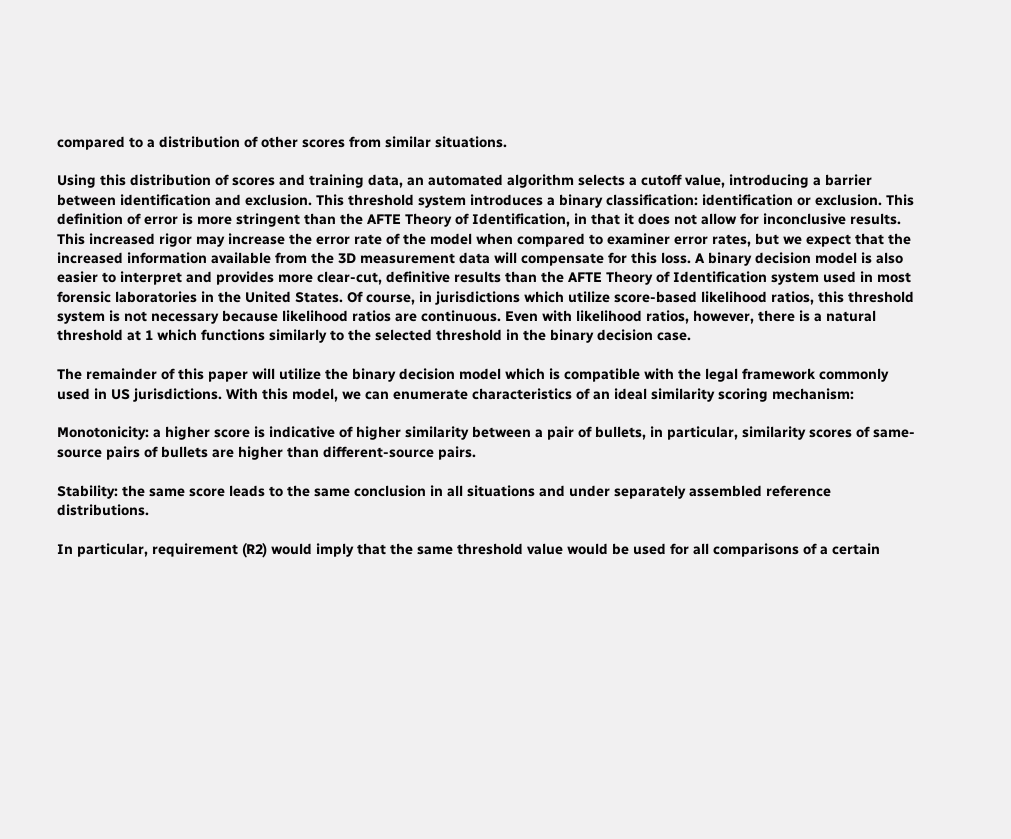compared to a distribution of other scores from similar situations.

Using this distribution of scores and training data, an automated algorithm selects a cutoff value, introducing a barrier between identification and exclusion. This threshold system introduces a binary classification: identification or exclusion. This definition of error is more stringent than the AFTE Theory of Identification, in that it does not allow for inconclusive results. This increased rigor may increase the error rate of the model when compared to examiner error rates, but we expect that the increased information available from the 3D measurement data will compensate for this loss. A binary decision model is also easier to interpret and provides more clear-cut, definitive results than the AFTE Theory of Identification system used in most forensic laboratories in the United States. Of course, in jurisdictions which utilize score-based likelihood ratios, this threshold system is not necessary because likelihood ratios are continuous. Even with likelihood ratios, however, there is a natural threshold at 1 which functions similarly to the selected threshold in the binary decision case.

The remainder of this paper will utilize the binary decision model which is compatible with the legal framework commonly used in US jurisdictions. With this model, we can enumerate characteristics of an ideal similarity scoring mechanism:

Monotonicity: a higher score is indicative of higher similarity between a pair of bullets, in particular, similarity scores of same-source pairs of bullets are higher than different-source pairs.

Stability: the same score leads to the same conclusion in all situations and under separately assembled reference distributions.

In particular, requirement (R2) would imply that the same threshold value would be used for all comparisons of a certain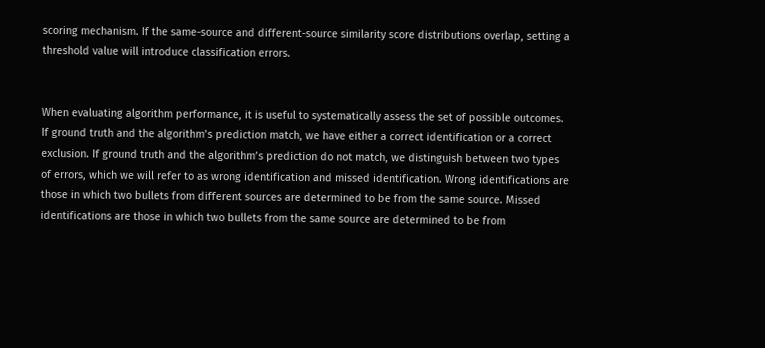scoring mechanism. If the same-source and different-source similarity score distributions overlap, setting a threshold value will introduce classification errors.


When evaluating algorithm performance, it is useful to systematically assess the set of possible outcomes. If ground truth and the algorithm’s prediction match, we have either a correct identification or a correct exclusion. If ground truth and the algorithm’s prediction do not match, we distinguish between two types of errors, which we will refer to as wrong identification and missed identification. Wrong identifications are those in which two bullets from different sources are determined to be from the same source. Missed identifications are those in which two bullets from the same source are determined to be from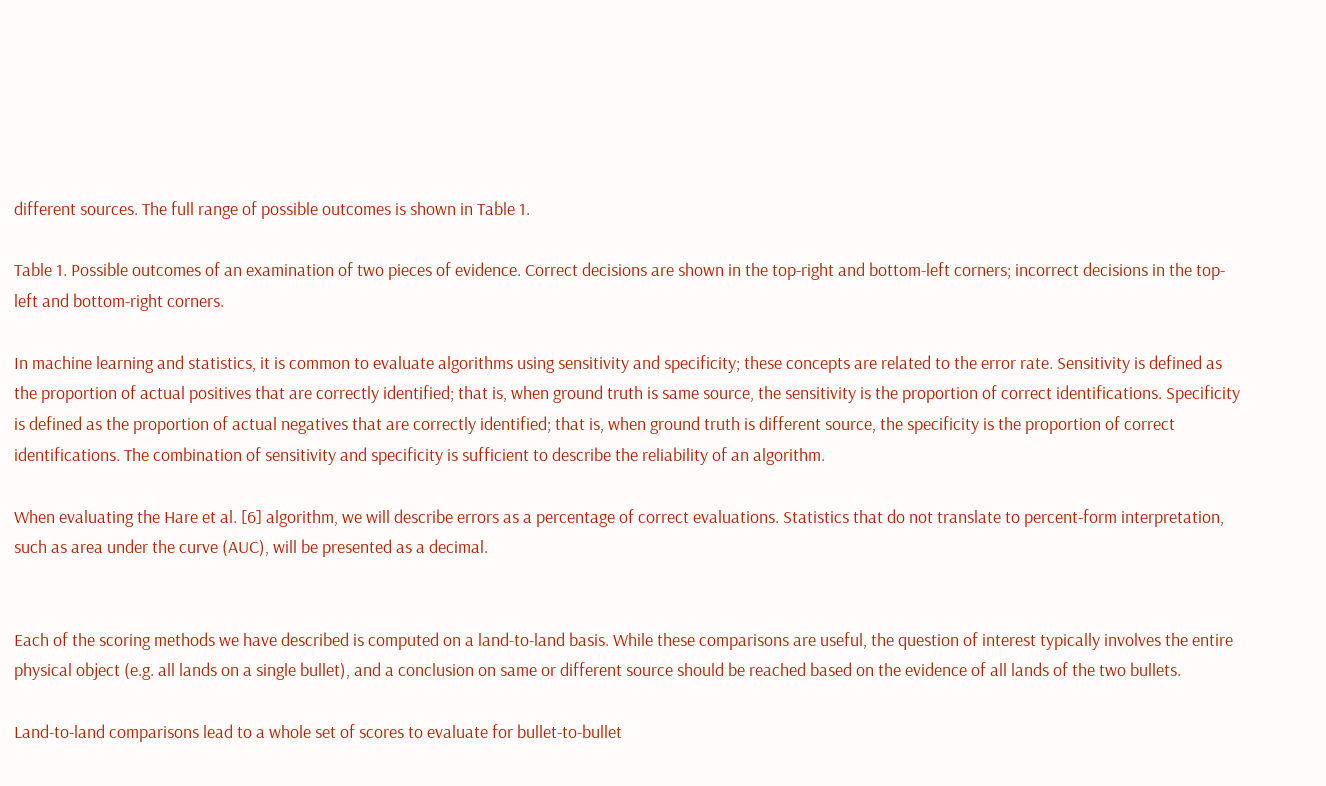different sources. The full range of possible outcomes is shown in Table 1.

Table 1. Possible outcomes of an examination of two pieces of evidence. Correct decisions are shown in the top-right and bottom-left corners; incorrect decisions in the top-left and bottom-right corners.

In machine learning and statistics, it is common to evaluate algorithms using sensitivity and specificity; these concepts are related to the error rate. Sensitivity is defined as the proportion of actual positives that are correctly identified; that is, when ground truth is same source, the sensitivity is the proportion of correct identifications. Specificity is defined as the proportion of actual negatives that are correctly identified; that is, when ground truth is different source, the specificity is the proportion of correct identifications. The combination of sensitivity and specificity is sufficient to describe the reliability of an algorithm.

When evaluating the Hare et al. [6] algorithm, we will describe errors as a percentage of correct evaluations. Statistics that do not translate to percent-form interpretation, such as area under the curve (AUC), will be presented as a decimal.


Each of the scoring methods we have described is computed on a land-to-land basis. While these comparisons are useful, the question of interest typically involves the entire physical object (e.g. all lands on a single bullet), and a conclusion on same or different source should be reached based on the evidence of all lands of the two bullets.

Land-to-land comparisons lead to a whole set of scores to evaluate for bullet-to-bullet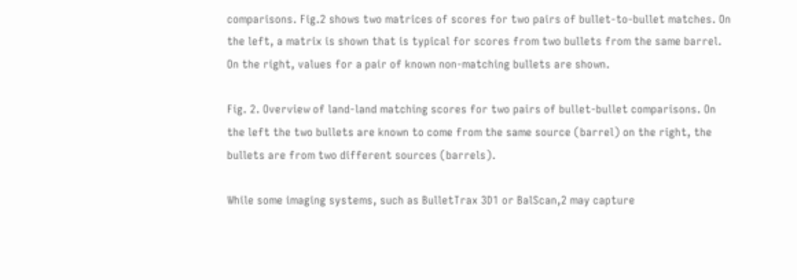comparisons. Fig.2 shows two matrices of scores for two pairs of bullet-to-bullet matches. On the left, a matrix is shown that is typical for scores from two bullets from the same barrel. On the right, values for a pair of known non-matching bullets are shown.

Fig. 2. Overview of land-land matching scores for two pairs of bullet-bullet comparisons. On the left the two bullets are known to come from the same source (barrel) on the right, the bullets are from two different sources (barrels).

While some imaging systems, such as BulletTrax 3D1 or BalScan,2 may capture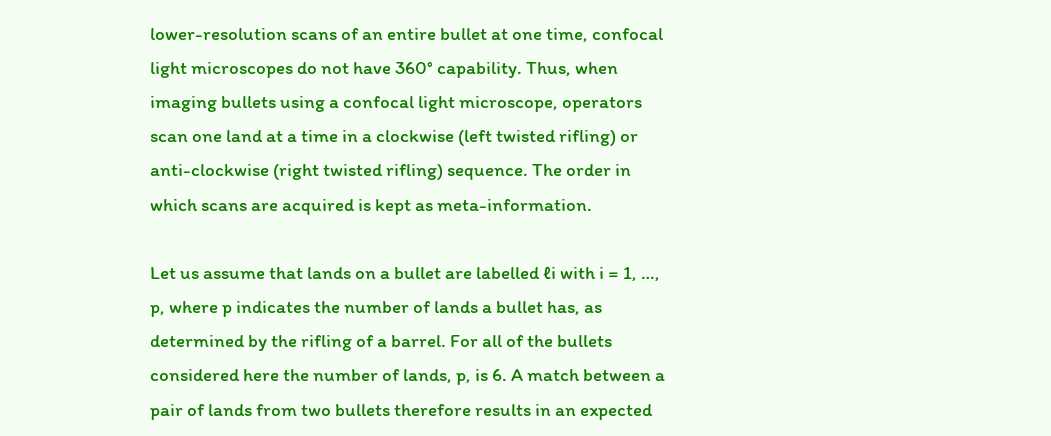lower-resolution scans of an entire bullet at one time, confocal light microscopes do not have 360° capability. Thus, when imaging bullets using a confocal light microscope, operators scan one land at a time in a clockwise (left twisted rifling) or anti-clockwise (right twisted rifling) sequence. The order in which scans are acquired is kept as meta-information.

Let us assume that lands on a bullet are labelled ℓi with i = 1, …, p, where p indicates the number of lands a bullet has, as determined by the rifling of a barrel. For all of the bullets considered here the number of lands, p, is 6. A match between a pair of lands from two bullets therefore results in an expected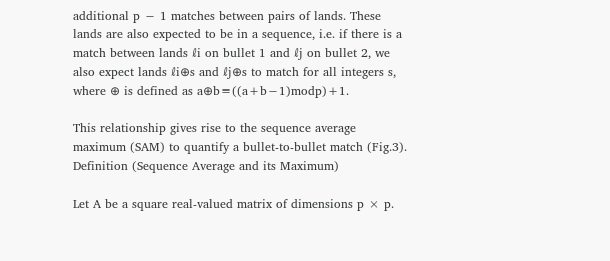additional p − 1 matches between pairs of lands. These lands are also expected to be in a sequence, i.e. if there is a match between lands ℓi on bullet 1 and ℓj on bullet 2, we also expect lands ℓi⊕s and ℓj⊕s to match for all integers s, where ⊕ is defined as a⊕b≡((a+b−1)modp)+1.

This relationship gives rise to the sequence average maximum (SAM) to quantify a bullet-to-bullet match (Fig.3).
Definition (Sequence Average and its Maximum)

Let A be a square real-valued matrix of dimensions p × p.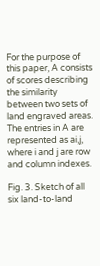For the purpose of this paper, A consists of scores describing the similarity between two sets of land engraved areas. The entries in A are represented as ai,j, where i and j are row and column indexes.

Fig. 3. Sketch of all six land-to-land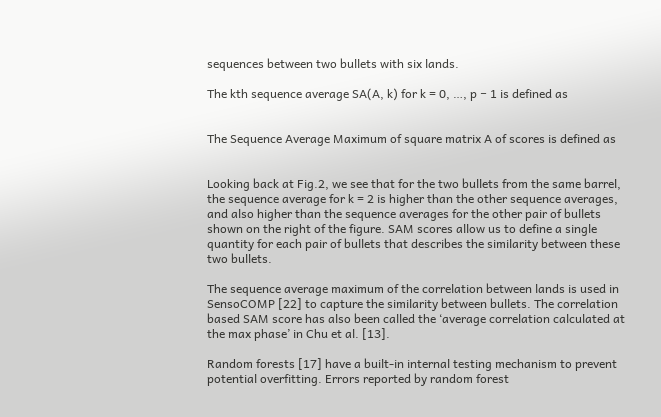sequences between two bullets with six lands.

The kth sequence average SA(A, k) for k = 0, …, p − 1 is defined as


The Sequence Average Maximum of square matrix A of scores is defined as


Looking back at Fig.2, we see that for the two bullets from the same barrel, the sequence average for k = 2 is higher than the other sequence averages, and also higher than the sequence averages for the other pair of bullets shown on the right of the figure. SAM scores allow us to define a single quantity for each pair of bullets that describes the similarity between these two bullets.

The sequence average maximum of the correlation between lands is used in SensoCOMP [22] to capture the similarity between bullets. The correlation based SAM score has also been called the ‘average correlation calculated at the max phase’ in Chu et al. [13].

Random forests [17] have a built-in internal testing mechanism to prevent potential overfitting. Errors reported by random forest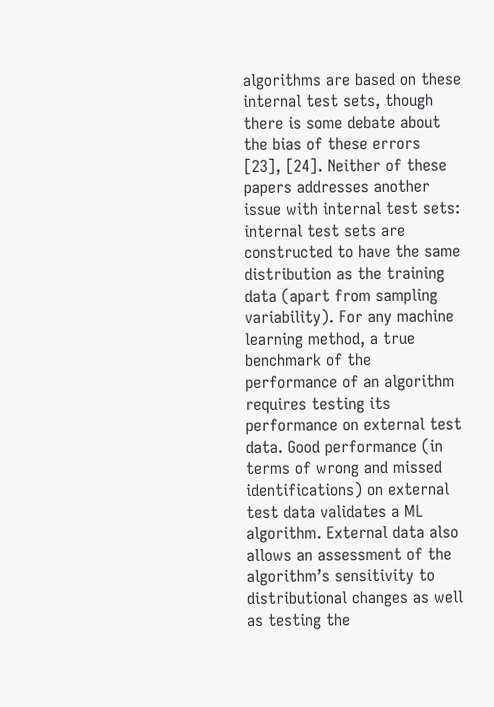algorithms are based on these internal test sets, though there is some debate about the bias of these errors [23], [24]. Neither of these papers addresses another issue with internal test sets: internal test sets are constructed to have the same distribution as the training data (apart from sampling variability). For any machine learning method, a true benchmark of the performance of an algorithm requires testing its performance on external test data. Good performance (in terms of wrong and missed identifications) on external test data validates a ML algorithm. External data also allows an assessment of the algorithm’s sensitivity to distributional changes as well as testing the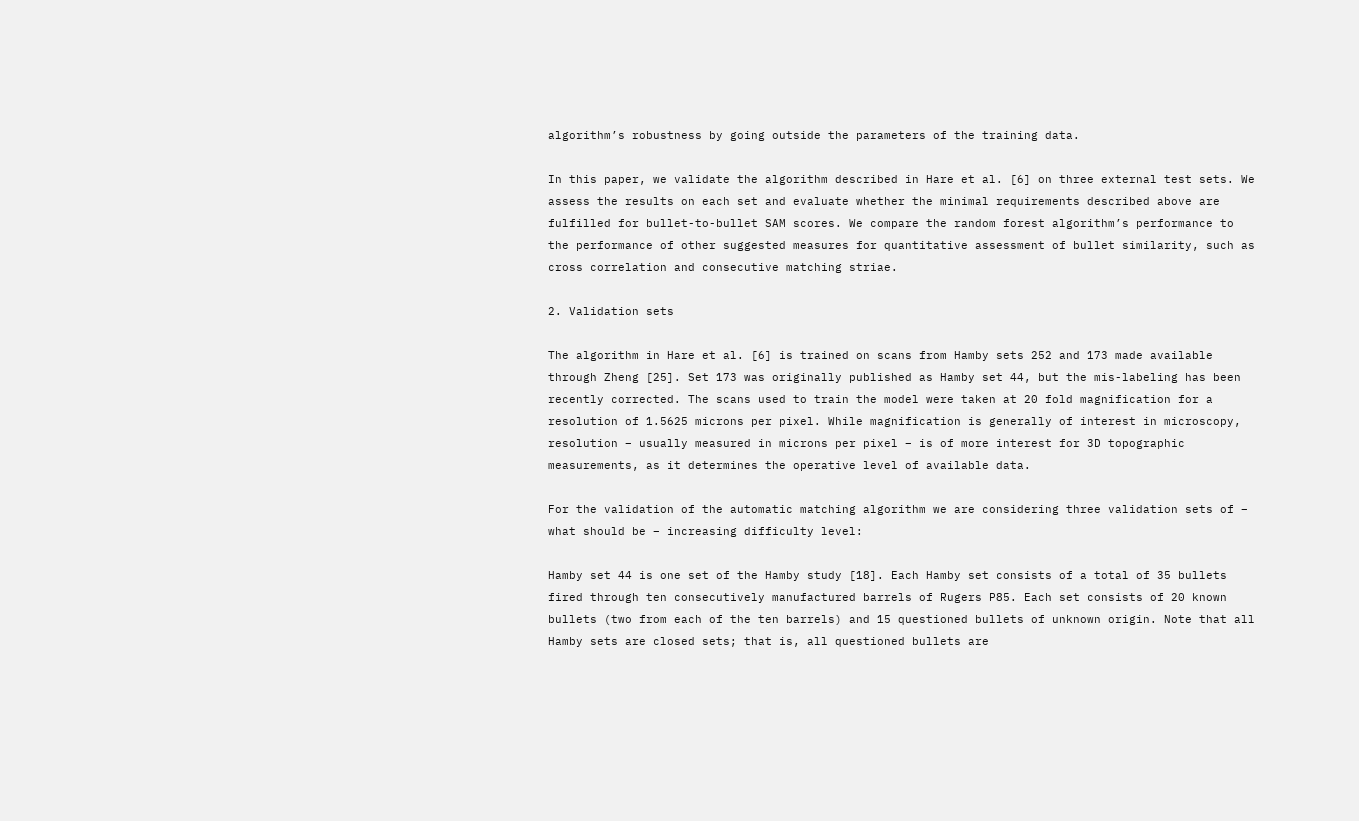algorithm’s robustness by going outside the parameters of the training data.

In this paper, we validate the algorithm described in Hare et al. [6] on three external test sets. We assess the results on each set and evaluate whether the minimal requirements described above are fulfilled for bullet-to-bullet SAM scores. We compare the random forest algorithm’s performance to the performance of other suggested measures for quantitative assessment of bullet similarity, such as cross correlation and consecutive matching striae.

2. Validation sets

The algorithm in Hare et al. [6] is trained on scans from Hamby sets 252 and 173 made available through Zheng [25]. Set 173 was originally published as Hamby set 44, but the mis-labeling has been recently corrected. The scans used to train the model were taken at 20 fold magnification for a resolution of 1.5625 microns per pixel. While magnification is generally of interest in microscopy, resolution – usually measured in microns per pixel – is of more interest for 3D topographic measurements, as it determines the operative level of available data.

For the validation of the automatic matching algorithm we are considering three validation sets of – what should be – increasing difficulty level:

Hamby set 44 is one set of the Hamby study [18]. Each Hamby set consists of a total of 35 bullets fired through ten consecutively manufactured barrels of Rugers P85. Each set consists of 20 known bullets (two from each of the ten barrels) and 15 questioned bullets of unknown origin. Note that all Hamby sets are closed sets; that is, all questioned bullets are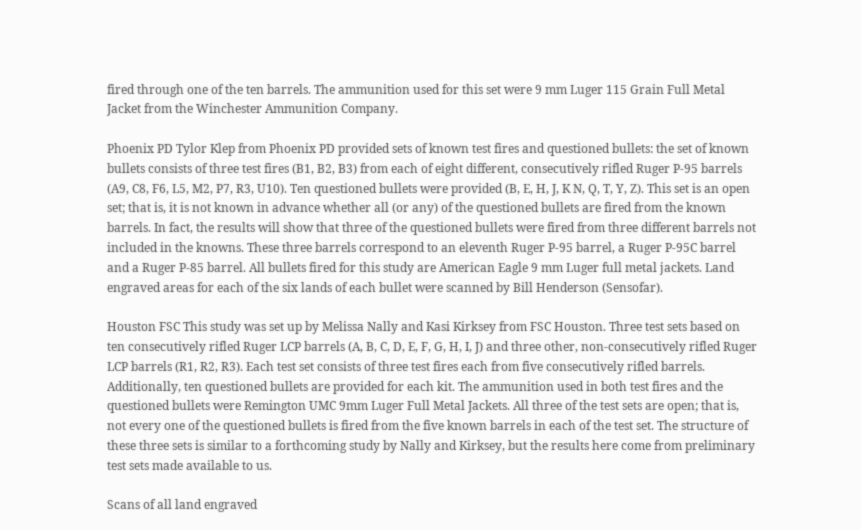fired through one of the ten barrels. The ammunition used for this set were 9 mm Luger 115 Grain Full Metal Jacket from the Winchester Ammunition Company.

Phoenix PD Tylor Klep from Phoenix PD provided sets of known test fires and questioned bullets: the set of known bullets consists of three test fires (B1, B2, B3) from each of eight different, consecutively rifled Ruger P-95 barrels (A9, C8, F6, L5, M2, P7, R3, U10). Ten questioned bullets were provided (B, E, H, J, K N, Q, T, Y, Z). This set is an open set; that is, it is not known in advance whether all (or any) of the questioned bullets are fired from the known barrels. In fact, the results will show that three of the questioned bullets were fired from three different barrels not included in the knowns. These three barrels correspond to an eleventh Ruger P-95 barrel, a Ruger P-95C barrel and a Ruger P-85 barrel. All bullets fired for this study are American Eagle 9 mm Luger full metal jackets. Land engraved areas for each of the six lands of each bullet were scanned by Bill Henderson (Sensofar).

Houston FSC This study was set up by Melissa Nally and Kasi Kirksey from FSC Houston. Three test sets based on ten consecutively rifled Ruger LCP barrels (A, B, C, D, E, F, G, H, I, J) and three other, non-consecutively rifled Ruger LCP barrels (R1, R2, R3). Each test set consists of three test fires each from five consecutively rifled barrels. Additionally, ten questioned bullets are provided for each kit. The ammunition used in both test fires and the questioned bullets were Remington UMC 9mm Luger Full Metal Jackets. All three of the test sets are open; that is, not every one of the questioned bullets is fired from the five known barrels in each of the test set. The structure of these three sets is similar to a forthcoming study by Nally and Kirksey, but the results here come from preliminary test sets made available to us.

Scans of all land engraved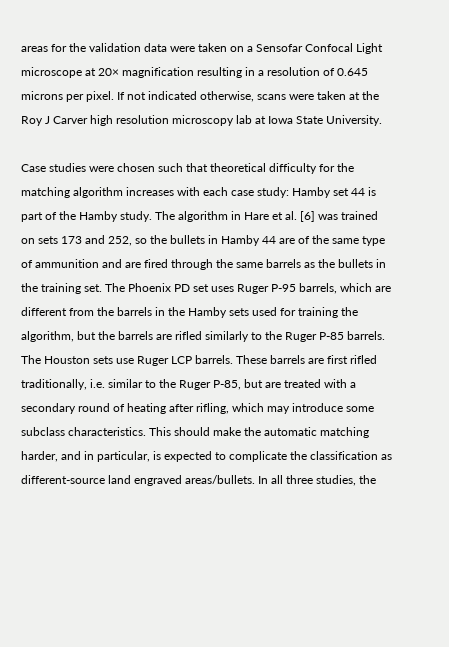areas for the validation data were taken on a Sensofar Confocal Light microscope at 20× magnification resulting in a resolution of 0.645 microns per pixel. If not indicated otherwise, scans were taken at the Roy J Carver high resolution microscopy lab at Iowa State University.

Case studies were chosen such that theoretical difficulty for the matching algorithm increases with each case study: Hamby set 44 is part of the Hamby study. The algorithm in Hare et al. [6] was trained on sets 173 and 252, so the bullets in Hamby 44 are of the same type of ammunition and are fired through the same barrels as the bullets in the training set. The Phoenix PD set uses Ruger P-95 barrels, which are different from the barrels in the Hamby sets used for training the algorithm, but the barrels are rifled similarly to the Ruger P-85 barrels. The Houston sets use Ruger LCP barrels. These barrels are first rifled traditionally, i.e. similar to the Ruger P-85, but are treated with a secondary round of heating after rifling, which may introduce some subclass characteristics. This should make the automatic matching harder, and in particular, is expected to complicate the classification as different-source land engraved areas/bullets. In all three studies, the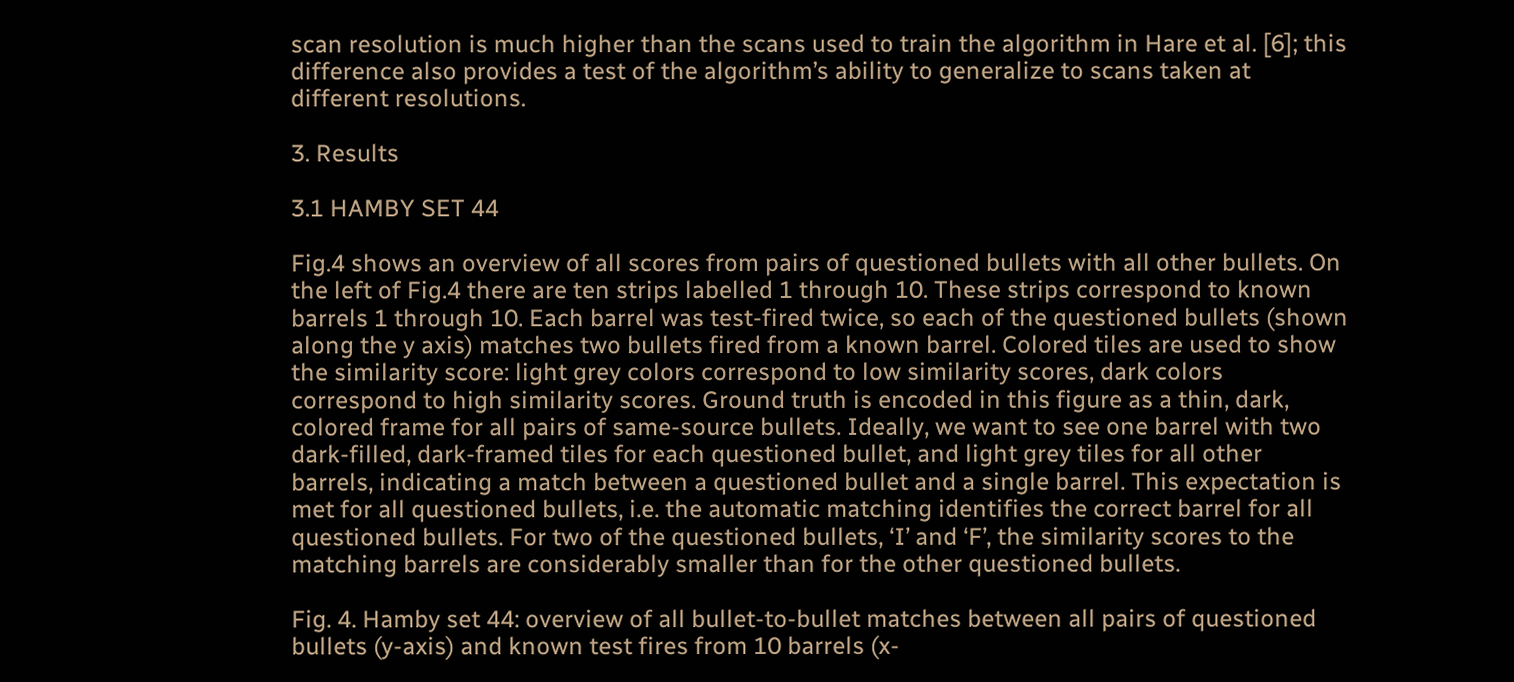scan resolution is much higher than the scans used to train the algorithm in Hare et al. [6]; this difference also provides a test of the algorithm’s ability to generalize to scans taken at different resolutions.

3. Results

3.1 HAMBY SET 44

Fig.4 shows an overview of all scores from pairs of questioned bullets with all other bullets. On the left of Fig.4 there are ten strips labelled 1 through 10. These strips correspond to known barrels 1 through 10. Each barrel was test-fired twice, so each of the questioned bullets (shown along the y axis) matches two bullets fired from a known barrel. Colored tiles are used to show the similarity score: light grey colors correspond to low similarity scores, dark colors correspond to high similarity scores. Ground truth is encoded in this figure as a thin, dark, colored frame for all pairs of same-source bullets. Ideally, we want to see one barrel with two dark-filled, dark-framed tiles for each questioned bullet, and light grey tiles for all other barrels, indicating a match between a questioned bullet and a single barrel. This expectation is met for all questioned bullets, i.e. the automatic matching identifies the correct barrel for all questioned bullets. For two of the questioned bullets, ‘I’ and ‘F’, the similarity scores to the matching barrels are considerably smaller than for the other questioned bullets.

Fig. 4. Hamby set 44: overview of all bullet-to-bullet matches between all pairs of questioned bullets (y-axis) and known test fires from 10 barrels (x-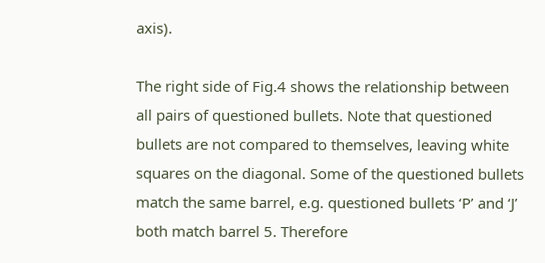axis).

The right side of Fig.4 shows the relationship between all pairs of questioned bullets. Note that questioned bullets are not compared to themselves, leaving white squares on the diagonal. Some of the questioned bullets match the same barrel, e.g. questioned bullets ‘P’ and ‘J’ both match barrel 5. Therefore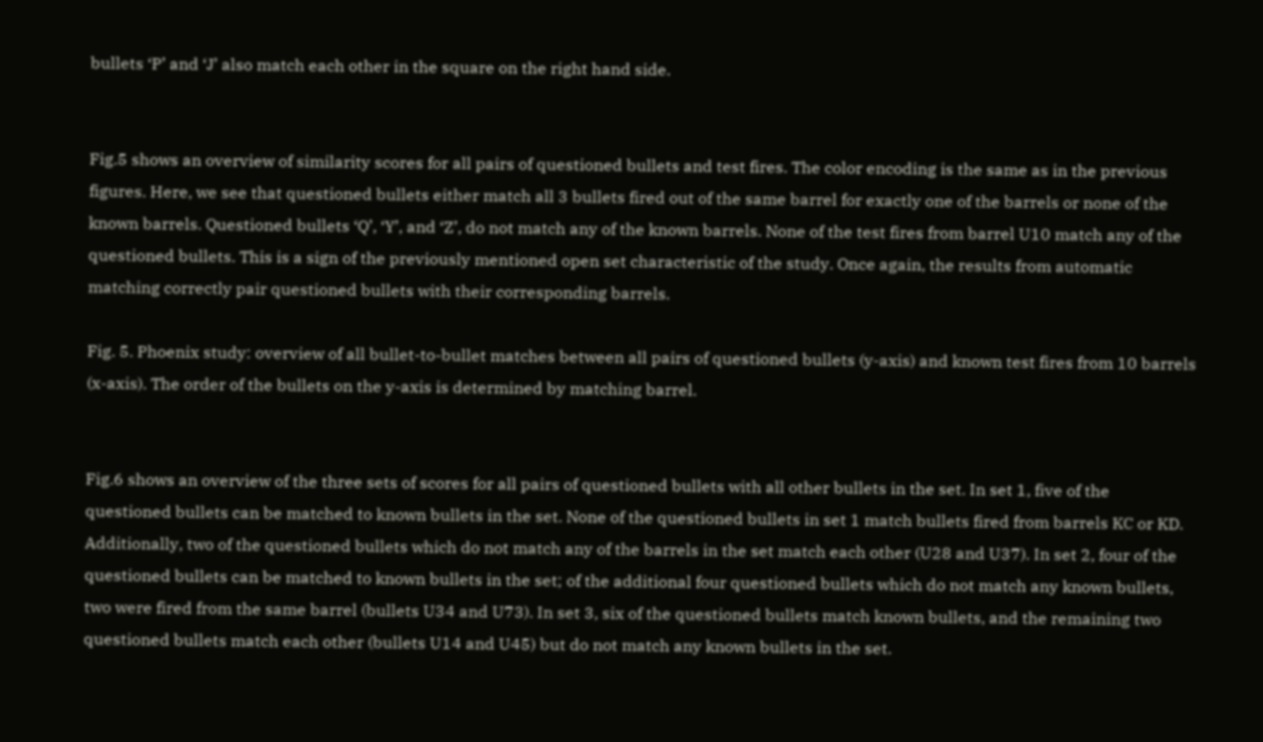bullets ‘P’ and ‘J’ also match each other in the square on the right hand side.


Fig.5 shows an overview of similarity scores for all pairs of questioned bullets and test fires. The color encoding is the same as in the previous figures. Here, we see that questioned bullets either match all 3 bullets fired out of the same barrel for exactly one of the barrels or none of the known barrels. Questioned bullets ‘Q’, ‘Y’, and ‘Z’, do not match any of the known barrels. None of the test fires from barrel U10 match any of the questioned bullets. This is a sign of the previously mentioned open set characteristic of the study. Once again, the results from automatic matching correctly pair questioned bullets with their corresponding barrels.

Fig. 5. Phoenix study: overview of all bullet-to-bullet matches between all pairs of questioned bullets (y-axis) and known test fires from 10 barrels (x-axis). The order of the bullets on the y-axis is determined by matching barrel.


Fig.6 shows an overview of the three sets of scores for all pairs of questioned bullets with all other bullets in the set. In set 1, five of the questioned bullets can be matched to known bullets in the set. None of the questioned bullets in set 1 match bullets fired from barrels KC or KD. Additionally, two of the questioned bullets which do not match any of the barrels in the set match each other (U28 and U37). In set 2, four of the questioned bullets can be matched to known bullets in the set; of the additional four questioned bullets which do not match any known bullets, two were fired from the same barrel (bullets U34 and U73). In set 3, six of the questioned bullets match known bullets, and the remaining two questioned bullets match each other (bullets U14 and U45) but do not match any known bullets in the set.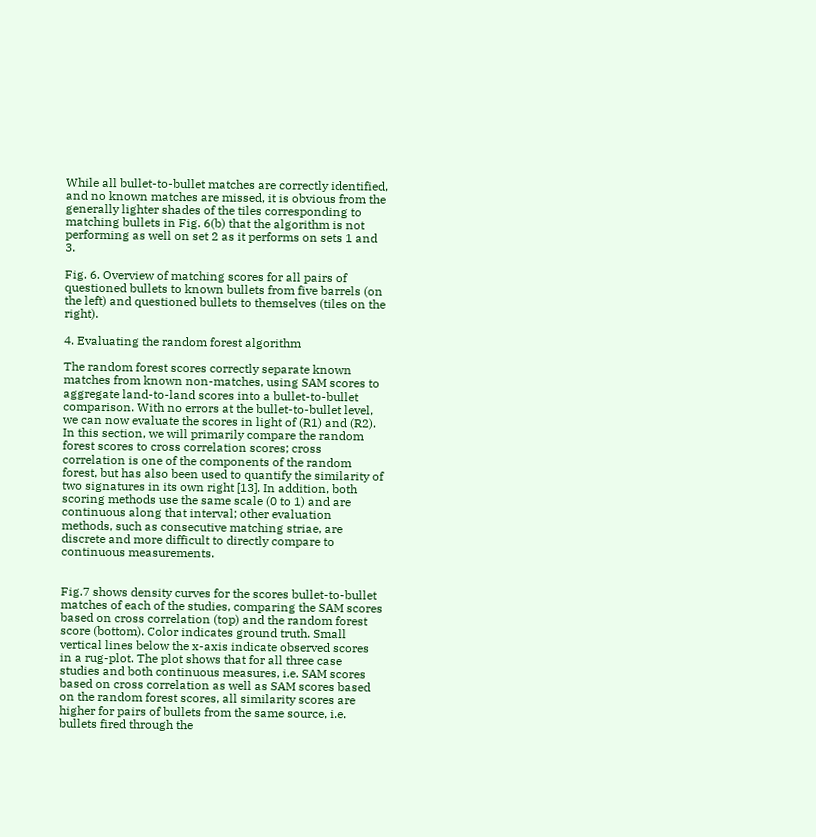While all bullet-to-bullet matches are correctly identified, and no known matches are missed, it is obvious from the generally lighter shades of the tiles corresponding to matching bullets in Fig. 6(b) that the algorithm is not performing as well on set 2 as it performs on sets 1 and 3.

Fig. 6. Overview of matching scores for all pairs of questioned bullets to known bullets from five barrels (on the left) and questioned bullets to themselves (tiles on the right).

4. Evaluating the random forest algorithm

The random forest scores correctly separate known matches from known non-matches, using SAM scores to aggregate land-to-land scores into a bullet-to-bullet comparison. With no errors at the bullet-to-bullet level, we can now evaluate the scores in light of (R1) and (R2). In this section, we will primarily compare the random forest scores to cross correlation scores; cross correlation is one of the components of the random forest, but has also been used to quantify the similarity of two signatures in its own right [13]. In addition, both scoring methods use the same scale (0 to 1) and are continuous along that interval; other evaluation methods, such as consecutive matching striae, are discrete and more difficult to directly compare to continuous measurements.


Fig.7 shows density curves for the scores bullet-to-bullet matches of each of the studies, comparing the SAM scores based on cross correlation (top) and the random forest score (bottom). Color indicates ground truth. Small vertical lines below the x-axis indicate observed scores in a rug-plot. The plot shows that for all three case studies and both continuous measures, i.e. SAM scores based on cross correlation as well as SAM scores based on the random forest scores, all similarity scores are higher for pairs of bullets from the same source, i.e. bullets fired through the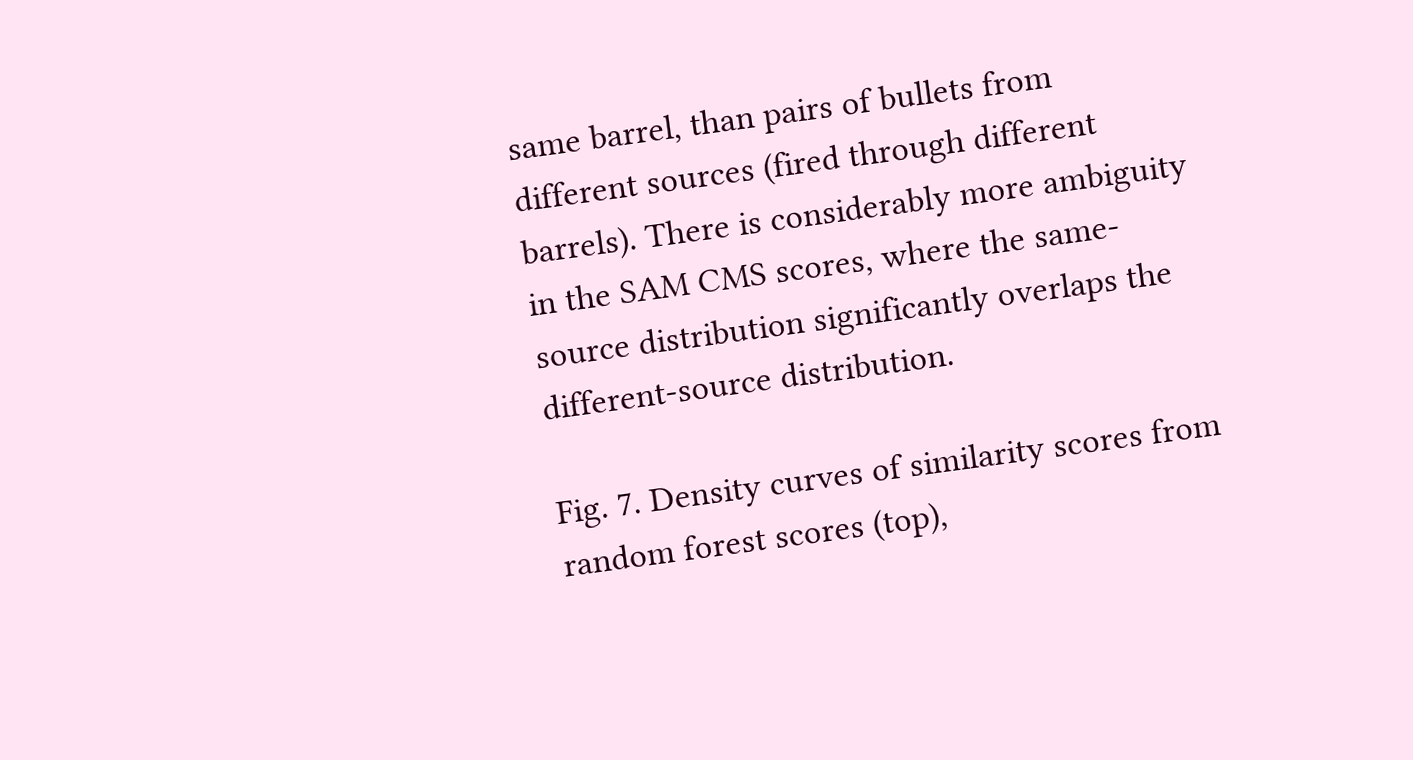same barrel, than pairs of bullets from different sources (fired through different barrels). There is considerably more ambiguity in the SAM CMS scores, where the same-source distribution significantly overlaps the different-source distribution.

Fig. 7. Density curves of similarity scores from random forest scores (top),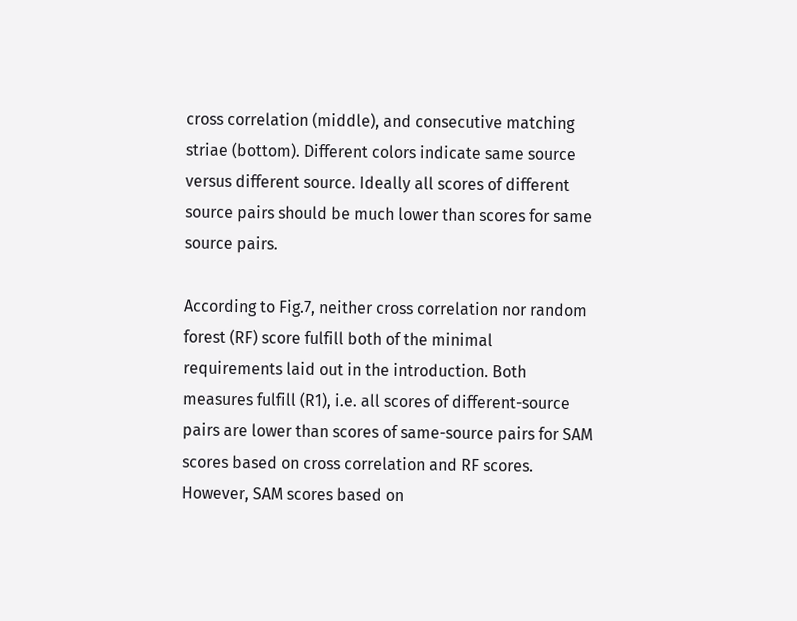cross correlation (middle), and consecutive matching striae (bottom). Different colors indicate same source versus different source. Ideally all scores of different source pairs should be much lower than scores for same source pairs.

According to Fig.7, neither cross correlation nor random forest (RF) score fulfill both of the minimal requirements laid out in the introduction. Both measures fulfill (R1), i.e. all scores of different-source pairs are lower than scores of same-source pairs for SAM scores based on cross correlation and RF scores. However, SAM scores based on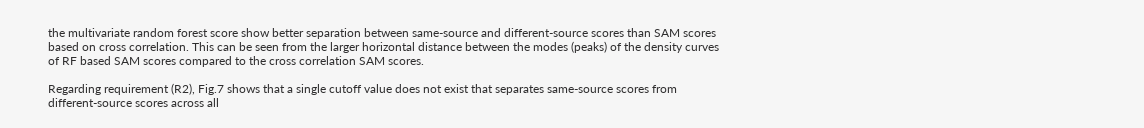the multivariate random forest score show better separation between same-source and different-source scores than SAM scores based on cross correlation. This can be seen from the larger horizontal distance between the modes (peaks) of the density curves of RF based SAM scores compared to the cross correlation SAM scores.

Regarding requirement (R2), Fig.7 shows that a single cutoff value does not exist that separates same-source scores from different-source scores across all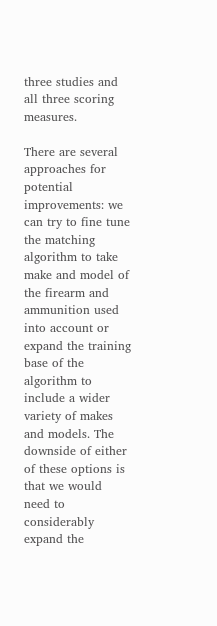three studies and all three scoring measures.

There are several approaches for potential improvements: we can try to fine tune the matching algorithm to take make and model of the firearm and ammunition used into account or expand the training base of the algorithm to include a wider variety of makes and models. The downside of either of these options is that we would need to considerably expand the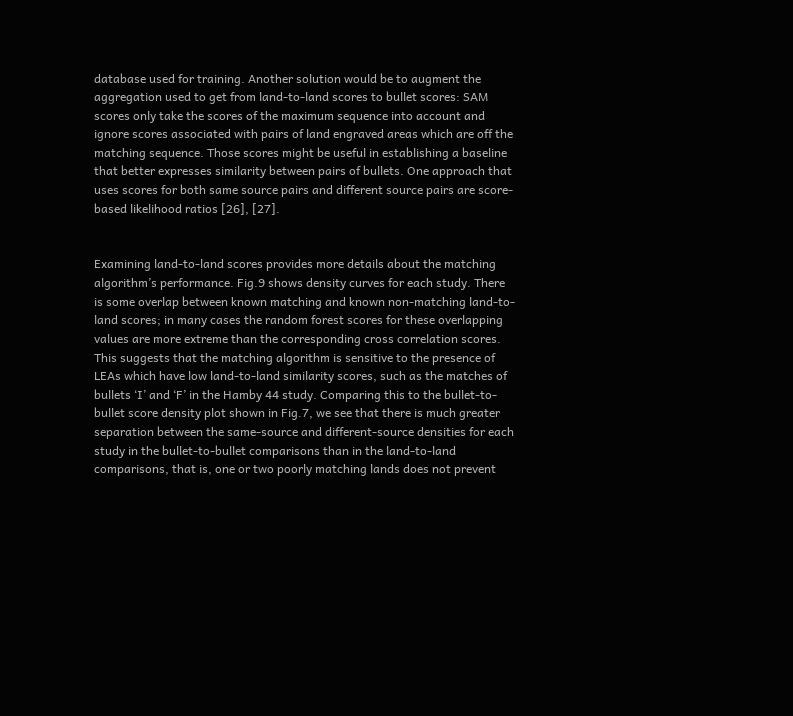database used for training. Another solution would be to augment the aggregation used to get from land-to-land scores to bullet scores: SAM scores only take the scores of the maximum sequence into account and ignore scores associated with pairs of land engraved areas which are off the matching sequence. Those scores might be useful in establishing a baseline that better expresses similarity between pairs of bullets. One approach that uses scores for both same source pairs and different source pairs are score-based likelihood ratios [26], [27].


Examining land-to-land scores provides more details about the matching algorithm’s performance. Fig.9 shows density curves for each study. There is some overlap between known matching and known non-matching land-to-land scores; in many cases the random forest scores for these overlapping values are more extreme than the corresponding cross correlation scores. This suggests that the matching algorithm is sensitive to the presence of LEAs which have low land-to-land similarity scores, such as the matches of bullets ‘I’ and ‘F’ in the Hamby 44 study. Comparing this to the bullet-to-bullet score density plot shown in Fig.7, we see that there is much greater separation between the same-source and different-source densities for each study in the bullet-to-bullet comparisons than in the land-to-land comparisons, that is, one or two poorly matching lands does not prevent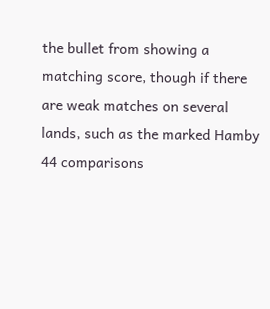the bullet from showing a matching score, though if there are weak matches on several lands, such as the marked Hamby 44 comparisons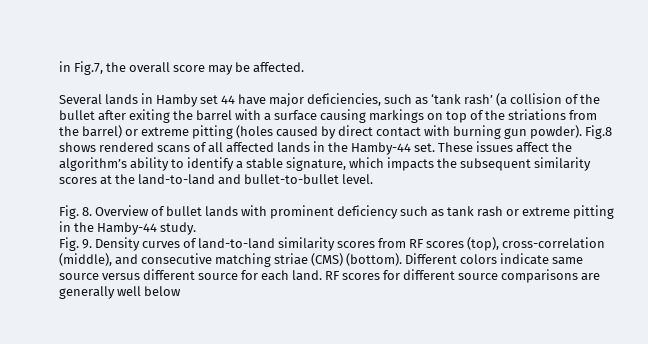in Fig.7, the overall score may be affected.

Several lands in Hamby set 44 have major deficiencies, such as ‘tank rash’ (a collision of the bullet after exiting the barrel with a surface causing markings on top of the striations from the barrel) or extreme pitting (holes caused by direct contact with burning gun powder). Fig.8 shows rendered scans of all affected lands in the Hamby-44 set. These issues affect the algorithm’s ability to identify a stable signature, which impacts the subsequent similarity scores at the land-to-land and bullet-to-bullet level.

Fig. 8. Overview of bullet lands with prominent deficiency such as tank rash or extreme pitting in the Hamby-44 study.
Fig. 9. Density curves of land-to-land similarity scores from RF scores (top), cross-correlation (middle), and consecutive matching striae (CMS) (bottom). Different colors indicate same source versus different source for each land. RF scores for different source comparisons are generally well below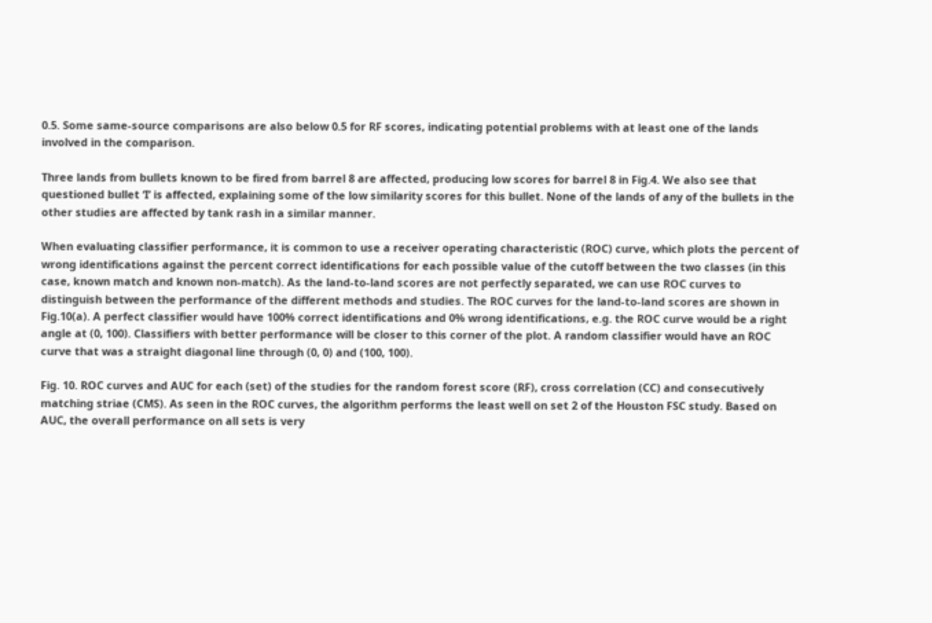0.5. Some same-source comparisons are also below 0.5 for RF scores, indicating potential problems with at least one of the lands involved in the comparison.

Three lands from bullets known to be fired from barrel 8 are affected, producing low scores for barrel 8 in Fig.4. We also see that questioned bullet ‘I’ is affected, explaining some of the low similarity scores for this bullet. None of the lands of any of the bullets in the other studies are affected by tank rash in a similar manner.

When evaluating classifier performance, it is common to use a receiver operating characteristic (ROC) curve, which plots the percent of wrong identifications against the percent correct identifications for each possible value of the cutoff between the two classes (in this case, known match and known non-match). As the land-to-land scores are not perfectly separated, we can use ROC curves to distinguish between the performance of the different methods and studies. The ROC curves for the land-to-land scores are shown in Fig.10(a). A perfect classifier would have 100% correct identifications and 0% wrong identifications, e.g. the ROC curve would be a right angle at (0, 100). Classifiers with better performance will be closer to this corner of the plot. A random classifier would have an ROC curve that was a straight diagonal line through (0, 0) and (100, 100).

Fig. 10. ROC curves and AUC for each (set) of the studies for the random forest score (RF), cross correlation (CC) and consecutively matching striae (CMS). As seen in the ROC curves, the algorithm performs the least well on set 2 of the Houston FSC study. Based on AUC, the overall performance on all sets is very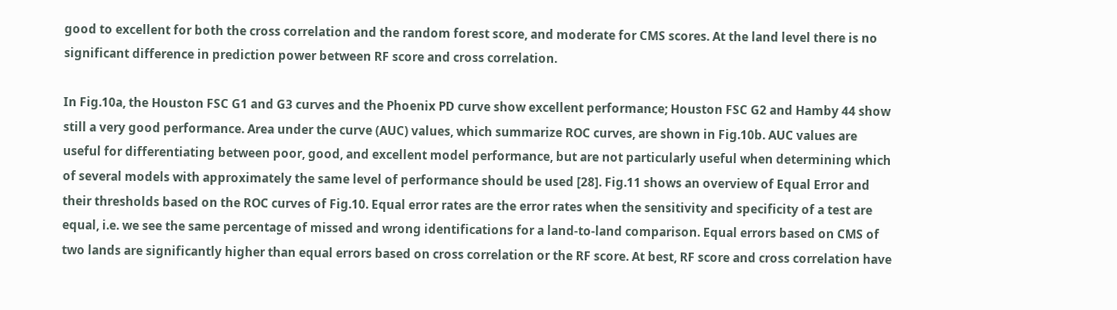good to excellent for both the cross correlation and the random forest score, and moderate for CMS scores. At the land level there is no significant difference in prediction power between RF score and cross correlation.

In Fig.10a, the Houston FSC G1 and G3 curves and the Phoenix PD curve show excellent performance; Houston FSC G2 and Hamby 44 show still a very good performance. Area under the curve (AUC) values, which summarize ROC curves, are shown in Fig.10b. AUC values are useful for differentiating between poor, good, and excellent model performance, but are not particularly useful when determining which of several models with approximately the same level of performance should be used [28]. Fig.11 shows an overview of Equal Error and their thresholds based on the ROC curves of Fig.10. Equal error rates are the error rates when the sensitivity and specificity of a test are equal, i.e. we see the same percentage of missed and wrong identifications for a land-to-land comparison. Equal errors based on CMS of two lands are significantly higher than equal errors based on cross correlation or the RF score. At best, RF score and cross correlation have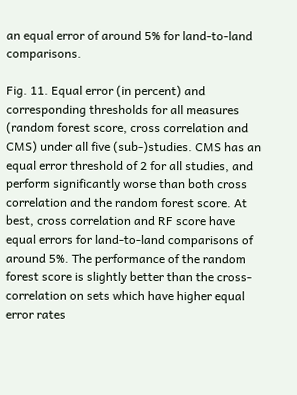an equal error of around 5% for land-to-land comparisons.

Fig. 11. Equal error (in percent) and corresponding thresholds for all measures (random forest score, cross correlation and CMS) under all five (sub-)studies. CMS has an equal error threshold of 2 for all studies, and perform significantly worse than both cross correlation and the random forest score. At best, cross correlation and RF score have equal errors for land-to-land comparisons of around 5%. The performance of the random forest score is slightly better than the cross-correlation on sets which have higher equal error rates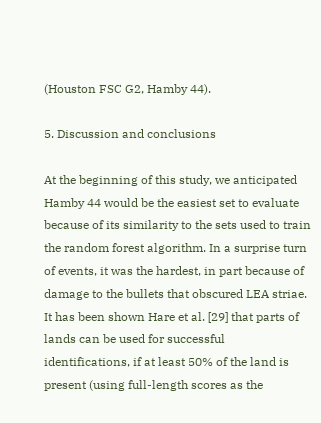(Houston FSC G2, Hamby 44).

5. Discussion and conclusions

At the beginning of this study, we anticipated Hamby 44 would be the easiest set to evaluate because of its similarity to the sets used to train the random forest algorithm. In a surprise turn of events, it was the hardest, in part because of damage to the bullets that obscured LEA striae. It has been shown Hare et al. [29] that parts of lands can be used for successful identifications, if at least 50% of the land is present (using full-length scores as the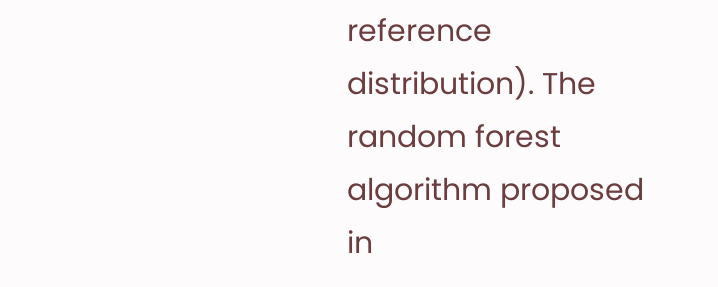reference distribution). The random forest algorithm proposed in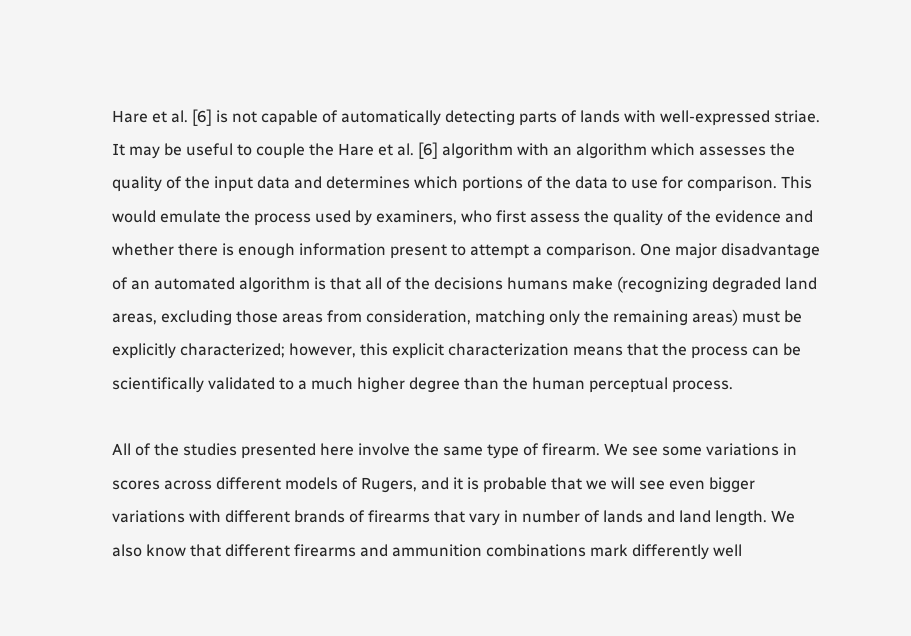Hare et al. [6] is not capable of automatically detecting parts of lands with well-expressed striae. It may be useful to couple the Hare et al. [6] algorithm with an algorithm which assesses the quality of the input data and determines which portions of the data to use for comparison. This would emulate the process used by examiners, who first assess the quality of the evidence and whether there is enough information present to attempt a comparison. One major disadvantage of an automated algorithm is that all of the decisions humans make (recognizing degraded land areas, excluding those areas from consideration, matching only the remaining areas) must be explicitly characterized; however, this explicit characterization means that the process can be scientifically validated to a much higher degree than the human perceptual process.

All of the studies presented here involve the same type of firearm. We see some variations in scores across different models of Rugers, and it is probable that we will see even bigger variations with different brands of firearms that vary in number of lands and land length. We also know that different firearms and ammunition combinations mark differently well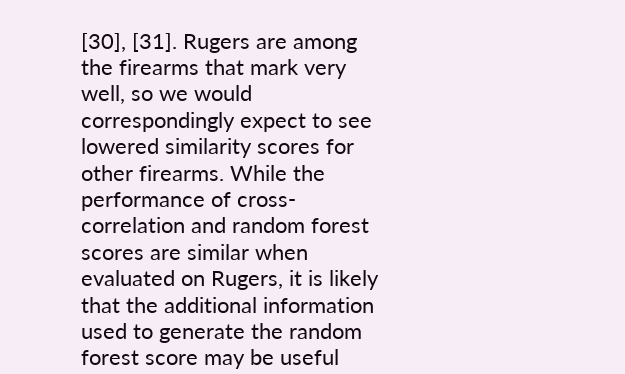[30], [31]. Rugers are among the firearms that mark very well, so we would correspondingly expect to see lowered similarity scores for other firearms. While the performance of cross-correlation and random forest scores are similar when evaluated on Rugers, it is likely that the additional information used to generate the random forest score may be useful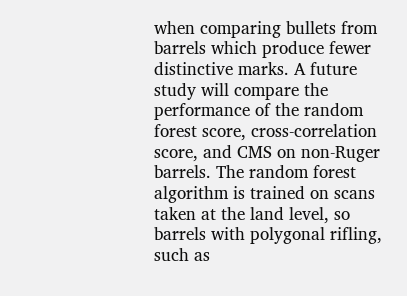when comparing bullets from barrels which produce fewer distinctive marks. A future study will compare the performance of the random forest score, cross-correlation score, and CMS on non-Ruger barrels. The random forest algorithm is trained on scans taken at the land level, so barrels with polygonal rifling, such as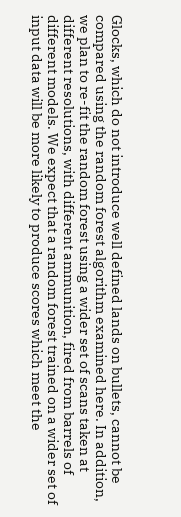Glocks, which do not introduce well defined lands on bullets, cannot be compared using the random forest algorithm examined here. In addition, we plan to re-fit the random forest using a wider set of scans taken at different resolutions, with different ammunition, fired from barrels of different models. We expect that a random forest trained on a wider set of input data will be more likely to produce scores which meet the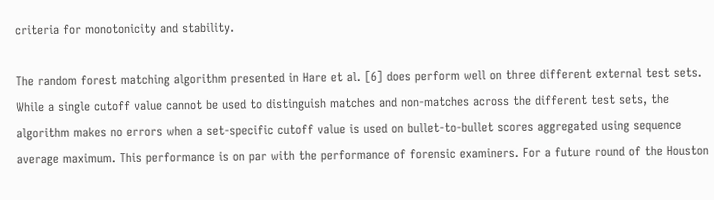criteria for monotonicity and stability.

The random forest matching algorithm presented in Hare et al. [6] does perform well on three different external test sets. While a single cutoff value cannot be used to distinguish matches and non-matches across the different test sets, the algorithm makes no errors when a set-specific cutoff value is used on bullet-to-bullet scores aggregated using sequence average maximum. This performance is on par with the performance of forensic examiners. For a future round of the Houston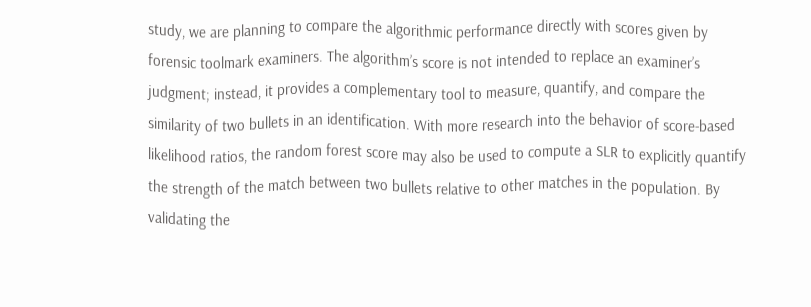study, we are planning to compare the algorithmic performance directly with scores given by forensic toolmark examiners. The algorithm’s score is not intended to replace an examiner’s judgment; instead, it provides a complementary tool to measure, quantify, and compare the similarity of two bullets in an identification. With more research into the behavior of score-based likelihood ratios, the random forest score may also be used to compute a SLR to explicitly quantify the strength of the match between two bullets relative to other matches in the population. By validating the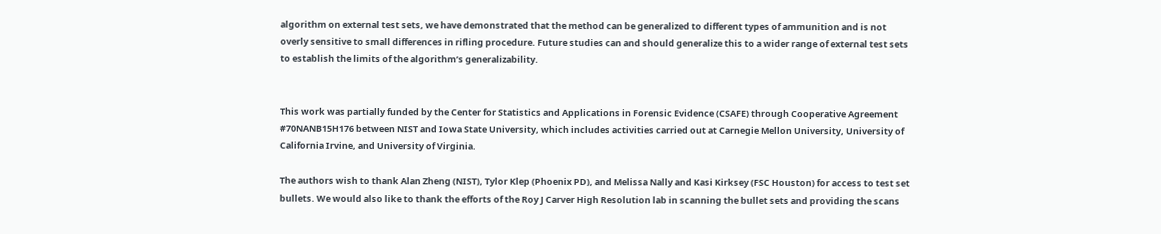algorithm on external test sets, we have demonstrated that the method can be generalized to different types of ammunition and is not overly sensitive to small differences in rifling procedure. Future studies can and should generalize this to a wider range of external test sets to establish the limits of the algorithm’s generalizability.


This work was partially funded by the Center for Statistics and Applications in Forensic Evidence (CSAFE) through Cooperative Agreement #70NANB15H176 between NIST and Iowa State University, which includes activities carried out at Carnegie Mellon University, University of California Irvine, and University of Virginia.

The authors wish to thank Alan Zheng (NIST), Tylor Klep (Phoenix PD), and Melissa Nally and Kasi Kirksey (FSC Houston) for access to test set bullets. We would also like to thank the efforts of the Roy J Carver High Resolution lab in scanning the bullet sets and providing the scans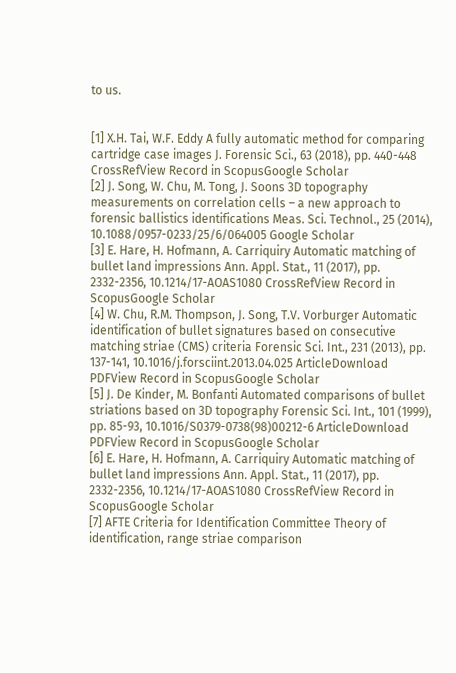to us.


[1] X.H. Tai, W.F. Eddy A fully automatic method for comparing cartridge case images J. Forensic Sci., 63 (2018), pp. 440-448 CrossRefView Record in ScopusGoogle Scholar
[2] J. Song, W. Chu, M. Tong, J. Soons 3D topography measurements on correlation cells – a new approach to forensic ballistics identifications Meas. Sci. Technol., 25 (2014), 10.1088/0957-0233/25/6/064005 Google Scholar
[3] E. Hare, H. Hofmann, A. Carriquiry Automatic matching of bullet land impressions Ann. Appl. Stat., 11 (2017), pp. 2332-2356, 10.1214/17-AOAS1080 CrossRefView Record in ScopusGoogle Scholar
[4] W. Chu, R.M. Thompson, J. Song, T.V. Vorburger Automatic identification of bullet signatures based on consecutive matching striae (CMS) criteria Forensic Sci. Int., 231 (2013), pp. 137-141, 10.1016/j.forsciint.2013.04.025 ArticleDownload PDFView Record in ScopusGoogle Scholar
[5] J. De Kinder, M. Bonfanti Automated comparisons of bullet striations based on 3D topography Forensic Sci. Int., 101 (1999), pp. 85-93, 10.1016/S0379-0738(98)00212-6 ArticleDownload PDFView Record in ScopusGoogle Scholar
[6] E. Hare, H. Hofmann, A. Carriquiry Automatic matching of bullet land impressions Ann. Appl. Stat., 11 (2017), pp. 2332-2356, 10.1214/17-AOAS1080 CrossRefView Record in ScopusGoogle Scholar
[7] AFTE Criteria for Identification Committee Theory of identification, range striae comparison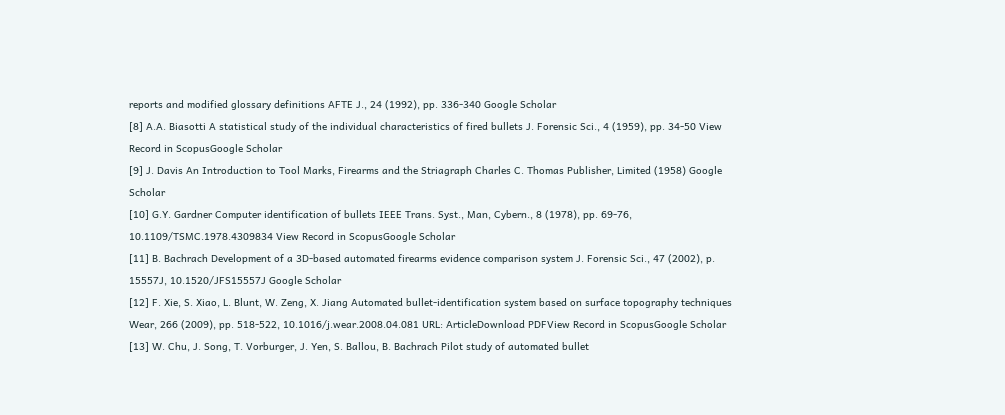reports and modified glossary definitions AFTE J., 24 (1992), pp. 336-340 Google Scholar
[8] A.A. Biasotti A statistical study of the individual characteristics of fired bullets J. Forensic Sci., 4 (1959), pp. 34-50 View Record in ScopusGoogle Scholar
[9] J. Davis An Introduction to Tool Marks, Firearms and the Striagraph Charles C. Thomas Publisher, Limited (1958) Google Scholar
[10] G.Y. Gardner Computer identification of bullets IEEE Trans. Syst., Man, Cybern., 8 (1978), pp. 69-76, 10.1109/TSMC.1978.4309834 View Record in ScopusGoogle Scholar
[11] B. Bachrach Development of a 3D-based automated firearms evidence comparison system J. Forensic Sci., 47 (2002), p. 15557J, 10.1520/JFS15557J Google Scholar
[12] F. Xie, S. Xiao, L. Blunt, W. Zeng, X. Jiang Automated bullet-identification system based on surface topography techniques Wear, 266 (2009), pp. 518-522, 10.1016/j.wear.2008.04.081 URL: ArticleDownload PDFView Record in ScopusGoogle Scholar
[13] W. Chu, J. Song, T. Vorburger, J. Yen, S. Ballou, B. Bachrach Pilot study of automated bullet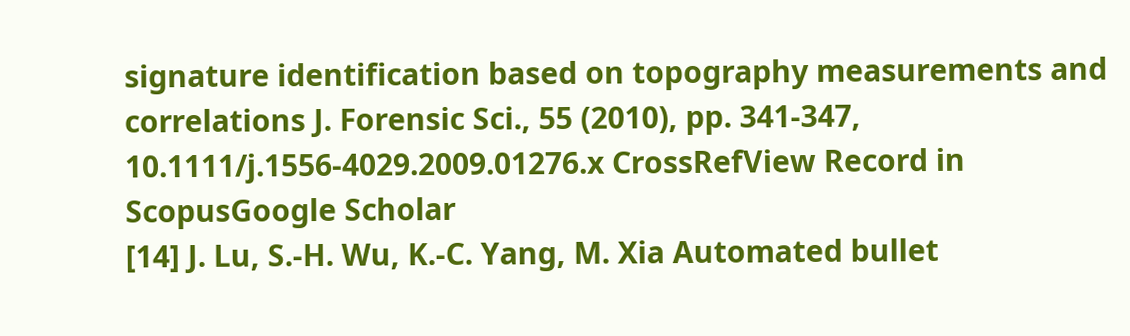signature identification based on topography measurements and correlations J. Forensic Sci., 55 (2010), pp. 341-347, 10.1111/j.1556-4029.2009.01276.x CrossRefView Record in ScopusGoogle Scholar
[14] J. Lu, S.-H. Wu, K.-C. Yang, M. Xia Automated bullet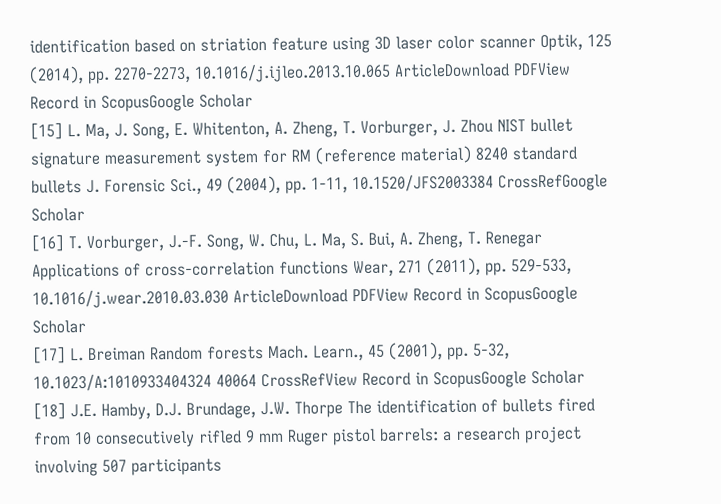identification based on striation feature using 3D laser color scanner Optik, 125 (2014), pp. 2270-2273, 10.1016/j.ijleo.2013.10.065 ArticleDownload PDFView Record in ScopusGoogle Scholar
[15] L. Ma, J. Song, E. Whitenton, A. Zheng, T. Vorburger, J. Zhou NIST bullet signature measurement system for RM (reference material) 8240 standard bullets J. Forensic Sci., 49 (2004), pp. 1-11, 10.1520/JFS2003384 CrossRefGoogle Scholar
[16] T. Vorburger, J.-F. Song, W. Chu, L. Ma, S. Bui, A. Zheng, T. Renegar Applications of cross-correlation functions Wear, 271 (2011), pp. 529-533, 10.1016/j.wear.2010.03.030 ArticleDownload PDFView Record in ScopusGoogle Scholar
[17] L. Breiman Random forests Mach. Learn., 45 (2001), pp. 5-32, 10.1023/A:1010933404324 40064 CrossRefView Record in ScopusGoogle Scholar
[18] J.E. Hamby, D.J. Brundage, J.W. Thorpe The identification of bullets fired from 10 consecutively rifled 9 mm Ruger pistol barrels: a research project involving 507 participants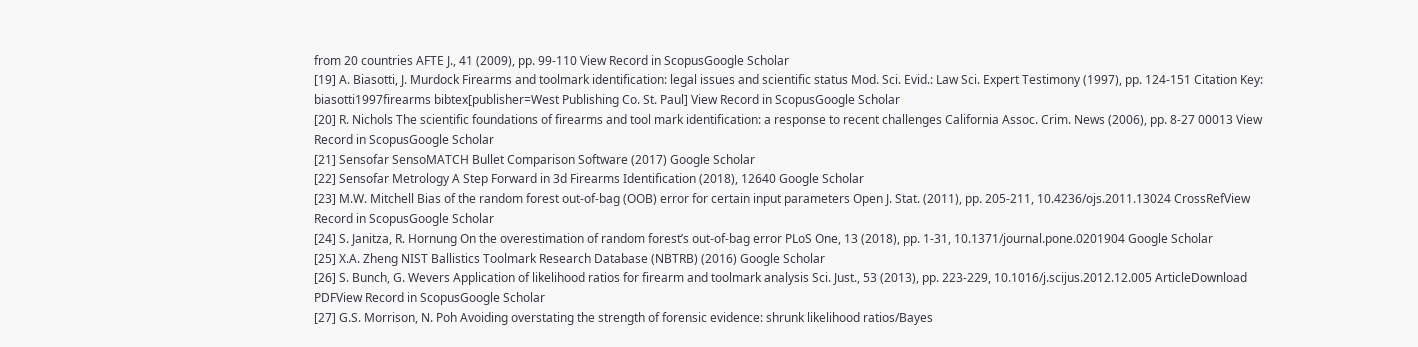from 20 countries AFTE J., 41 (2009), pp. 99-110 View Record in ScopusGoogle Scholar
[19] A. Biasotti, J. Murdock Firearms and toolmark identification: legal issues and scientific status Mod. Sci. Evid.: Law Sci. Expert Testimony (1997), pp. 124-151 Citation Key: biasotti1997firearms bibtex[publisher=West Publishing Co. St. Paul] View Record in ScopusGoogle Scholar
[20] R. Nichols The scientific foundations of firearms and tool mark identification: a response to recent challenges California Assoc. Crim. News (2006), pp. 8-27 00013 View Record in ScopusGoogle Scholar
[21] Sensofar SensoMATCH Bullet Comparison Software (2017) Google Scholar
[22] Sensofar Metrology A Step Forward in 3d Firearms Identification (2018), 12640 Google Scholar
[23] M.W. Mitchell Bias of the random forest out-of-bag (OOB) error for certain input parameters Open J. Stat. (2011), pp. 205-211, 10.4236/ojs.2011.13024 CrossRefView Record in ScopusGoogle Scholar
[24] S. Janitza, R. Hornung On the overestimation of random forest’s out-of-bag error PLoS One, 13 (2018), pp. 1-31, 10.1371/journal.pone.0201904 Google Scholar
[25] X.A. Zheng NIST Ballistics Toolmark Research Database (NBTRB) (2016) Google Scholar
[26] S. Bunch, G. Wevers Application of likelihood ratios for firearm and toolmark analysis Sci. Just., 53 (2013), pp. 223-229, 10.1016/j.scijus.2012.12.005 ArticleDownload PDFView Record in ScopusGoogle Scholar
[27] G.S. Morrison, N. Poh Avoiding overstating the strength of forensic evidence: shrunk likelihood ratios/Bayes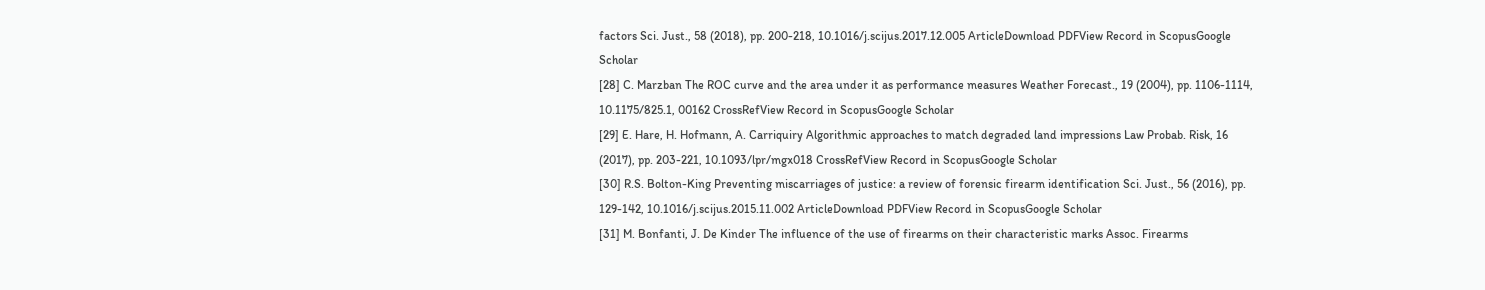factors Sci. Just., 58 (2018), pp. 200-218, 10.1016/j.scijus.2017.12.005 ArticleDownload PDFView Record in ScopusGoogle Scholar
[28] C. Marzban The ROC curve and the area under it as performance measures Weather Forecast., 19 (2004), pp. 1106-1114, 10.1175/825.1, 00162 CrossRefView Record in ScopusGoogle Scholar
[29] E. Hare, H. Hofmann, A. Carriquiry Algorithmic approaches to match degraded land impressions Law Probab. Risk, 16 (2017), pp. 203-221, 10.1093/lpr/mgx018 CrossRefView Record in ScopusGoogle Scholar
[30] R.S. Bolton-King Preventing miscarriages of justice: a review of forensic firearm identification Sci. Just., 56 (2016), pp. 129-142, 10.1016/j.scijus.2015.11.002 ArticleDownload PDFView Record in ScopusGoogle Scholar
[31] M. Bonfanti, J. De Kinder The influence of the use of firearms on their characteristic marks Assoc. Firearms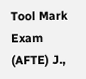Tool Mark Exam (AFTE) J.,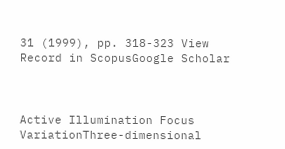31 (1999), pp. 318-323 View Record in ScopusGoogle Scholar



Active Illumination Focus VariationThree-dimensional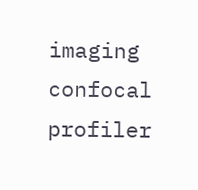imaging confocal profiler